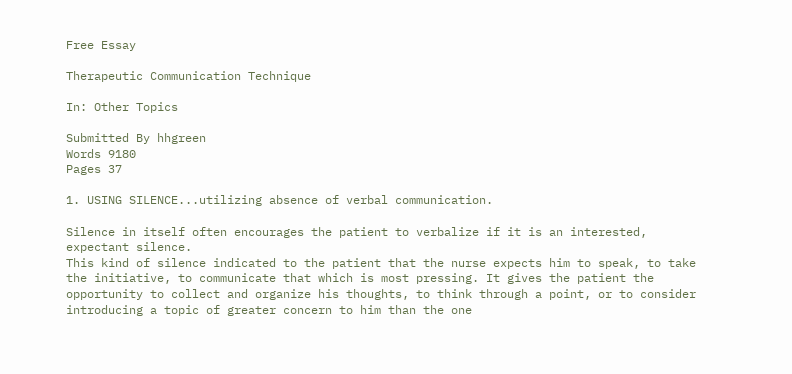Free Essay

Therapeutic Communication Technique

In: Other Topics

Submitted By hhgreen
Words 9180
Pages 37

1. USING SILENCE...utilizing absence of verbal communication.

Silence in itself often encourages the patient to verbalize if it is an interested, expectant silence.
This kind of silence indicated to the patient that the nurse expects him to speak, to take the initiative, to communicate that which is most pressing. It gives the patient the opportunity to collect and organize his thoughts, to think through a point, or to consider introducing a topic of greater concern to him than the one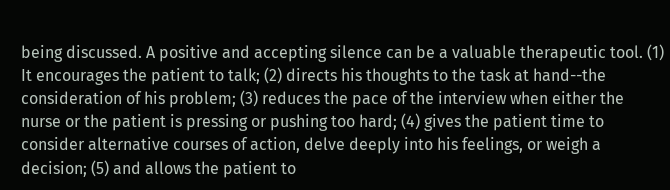being discussed. A positive and accepting silence can be a valuable therapeutic tool. (1) It encourages the patient to talk; (2) directs his thoughts to the task at hand--the consideration of his problem; (3) reduces the pace of the interview when either the nurse or the patient is pressing or pushing too hard; (4) gives the patient time to consider alternative courses of action, delve deeply into his feelings, or weigh a decision; (5) and allows the patient to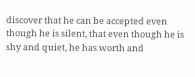discover that he can be accepted even though he is silent, that even though he is shy and quiet, he has worth and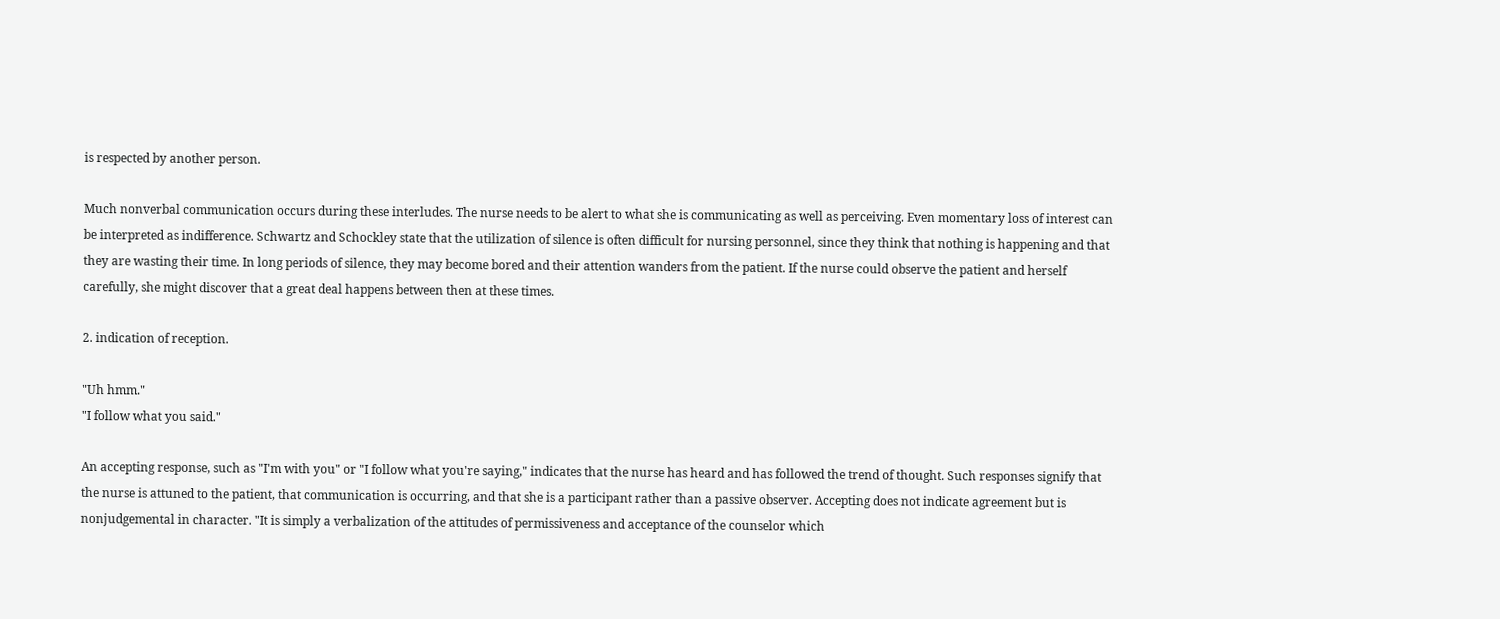is respected by another person.

Much nonverbal communication occurs during these interludes. The nurse needs to be alert to what she is communicating as well as perceiving. Even momentary loss of interest can be interpreted as indifference. Schwartz and Schockley state that the utilization of silence is often difficult for nursing personnel, since they think that nothing is happening and that they are wasting their time. In long periods of silence, they may become bored and their attention wanders from the patient. If the nurse could observe the patient and herself carefully, she might discover that a great deal happens between then at these times.

2. indication of reception.

"Uh hmm."
"I follow what you said."

An accepting response, such as "I'm with you" or "I follow what you're saying," indicates that the nurse has heard and has followed the trend of thought. Such responses signify that the nurse is attuned to the patient, that communication is occurring, and that she is a participant rather than a passive observer. Accepting does not indicate agreement but is nonjudgemental in character. "It is simply a verbalization of the attitudes of permissiveness and acceptance of the counselor which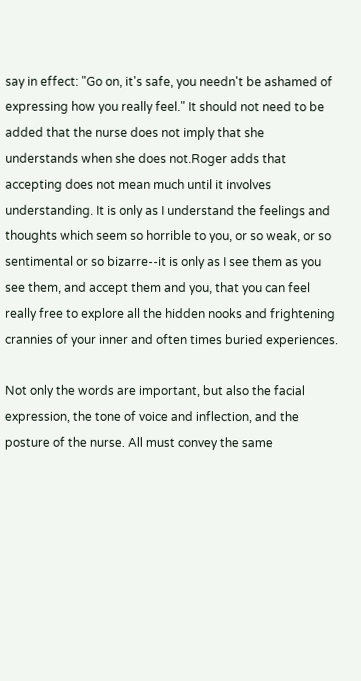say in effect: "Go on, it's safe, you needn't be ashamed of expressing how you really feel." It should not need to be added that the nurse does not imply that she understands when she does not.Roger adds that accepting does not mean much until it involves understanding. It is only as I understand the feelings and thoughts which seem so horrible to you, or so weak, or so sentimental or so bizarre--it is only as I see them as you see them, and accept them and you, that you can feel really free to explore all the hidden nooks and frightening crannies of your inner and often times buried experiences.

Not only the words are important, but also the facial expression, the tone of voice and inflection, and the posture of the nurse. All must convey the same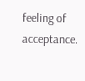feeling of acceptance.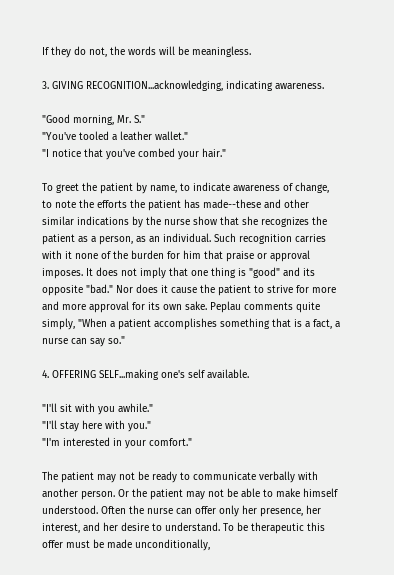If they do not, the words will be meaningless.

3. GIVING RECOGNITION...acknowledging, indicating awareness.

"Good morning, Mr. S."
"You've tooled a leather wallet."
"I notice that you've combed your hair."

To greet the patient by name, to indicate awareness of change, to note the efforts the patient has made--these and other similar indications by the nurse show that she recognizes the patient as a person, as an individual. Such recognition carries with it none of the burden for him that praise or approval imposes. It does not imply that one thing is "good" and its opposite "bad." Nor does it cause the patient to strive for more and more approval for its own sake. Peplau comments quite simply, "When a patient accomplishes something that is a fact, a nurse can say so."

4. OFFERING SELF...making one's self available.

"I'll sit with you awhile."
"I'll stay here with you."
"I'm interested in your comfort."

The patient may not be ready to communicate verbally with another person. Or the patient may not be able to make himself understood. Often the nurse can offer only her presence, her interest, and her desire to understand. To be therapeutic this offer must be made unconditionally,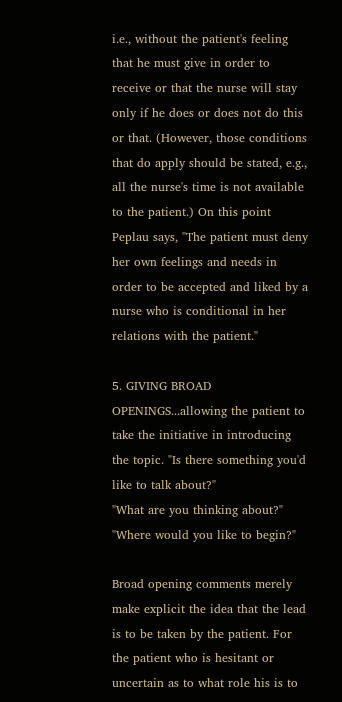i.e., without the patient's feeling that he must give in order to receive or that the nurse will stay only if he does or does not do this or that. (However, those conditions that do apply should be stated, e.g., all the nurse's time is not available to the patient.) On this point Peplau says, "The patient must deny her own feelings and needs in order to be accepted and liked by a nurse who is conditional in her relations with the patient."

5. GIVING BROAD OPENINGS...allowing the patient to take the initiative in introducing the topic. "Is there something you'd like to talk about?"
"What are you thinking about?"
"Where would you like to begin?"

Broad opening comments merely make explicit the idea that the lead is to be taken by the patient. For the patient who is hesitant or uncertain as to what role his is to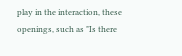play in the interaction, these openings, such as "Is there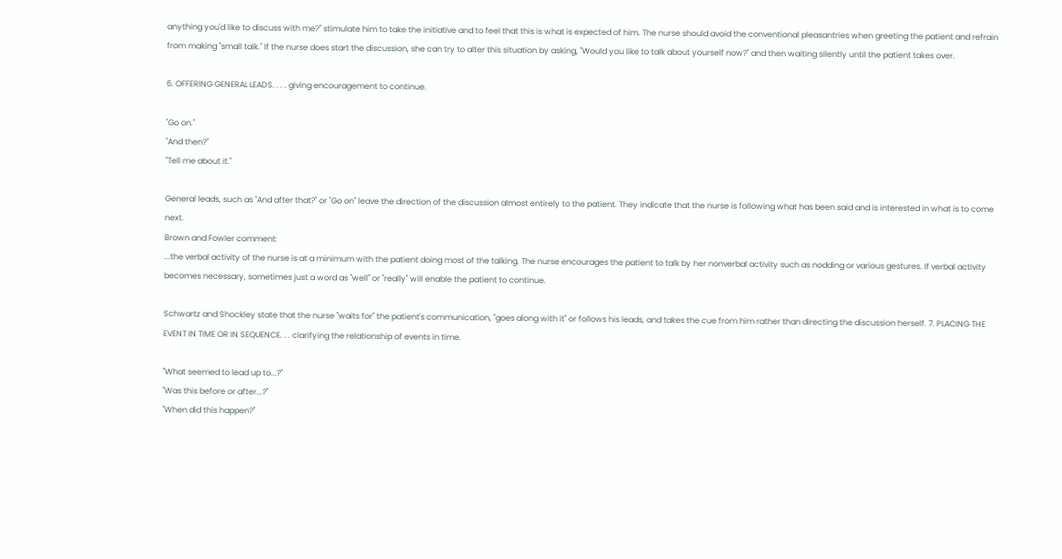anything you'd like to discuss with me?" stimulate him to take the initiative and to feel that this is what is expected of him. The nurse should avoid the conventional pleasantries when greeting the patient and refrain from making "small talk." If the nurse does start the discussion, she can try to alter this situation by asking, "Would you like to talk about yourself now?" and then waiting silently until the patient takes over.

6. OFFERING GENERAL LEADS. . . . giving encouragement to continue.

"Go on."
"And then?"
"Tell me about it."

General leads, such as "And after that?" or "Go on" leave the direction of the discussion almost entirely to the patient. They indicate that the nurse is following what has been said and is interested in what is to come next.
Brown and Fowler comment:
...the verbal activity of the nurse is at a minimum with the patient doing most of the talking. The nurse encourages the patient to talk by her nonverbal activity such as nodding or various gestures. If verbal activity becomes necessary, sometimes just a word as "well" or "really" will enable the patient to continue.

Schwartz and Shockley state that the nurse "waits for" the patient's communication, "goes along with it" or follows his leads, and takes the cue from him rather than directing the discussion herself. 7. PLACING THE EVENT IN TIME OR IN SEQUENCE. . . clarifying the relationship of events in time.

"What seemed to lead up to...?"
"Was this before or after...?"
"When did this happen?"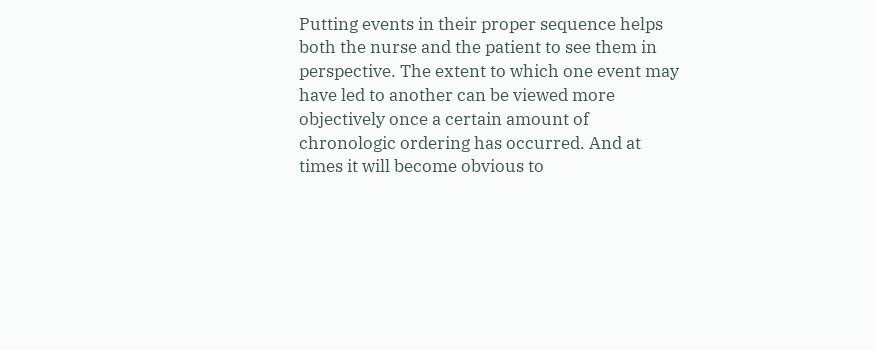Putting events in their proper sequence helps both the nurse and the patient to see them in perspective. The extent to which one event may have led to another can be viewed more objectively once a certain amount of chronologic ordering has occurred. And at times it will become obvious to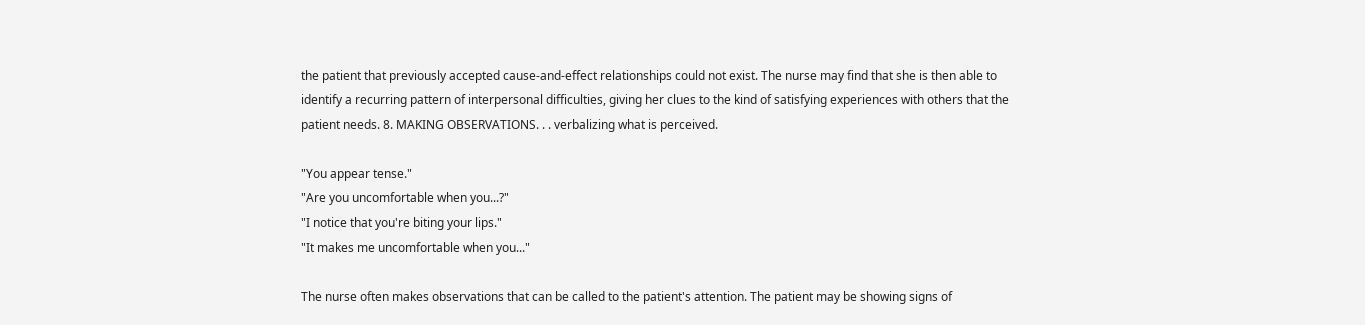the patient that previously accepted cause-and-effect relationships could not exist. The nurse may find that she is then able to identify a recurring pattern of interpersonal difficulties, giving her clues to the kind of satisfying experiences with others that the patient needs. 8. MAKING OBSERVATIONS. . . verbalizing what is perceived.

"You appear tense."
"Are you uncomfortable when you...?"
"I notice that you're biting your lips."
"It makes me uncomfortable when you..."

The nurse often makes observations that can be called to the patient's attention. The patient may be showing signs of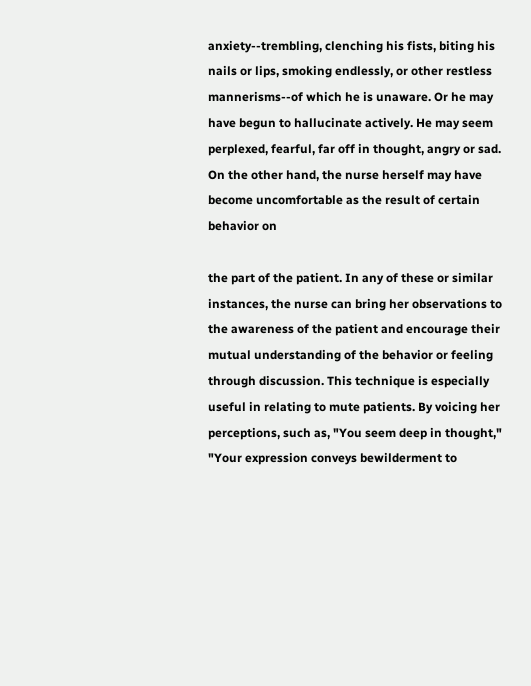anxiety--trembling, clenching his fists, biting his nails or lips, smoking endlessly, or other restless mannerisms--of which he is unaware. Or he may have begun to hallucinate actively. He may seem perplexed, fearful, far off in thought, angry or sad. On the other hand, the nurse herself may have become uncomfortable as the result of certain behavior on

the part of the patient. In any of these or similar instances, the nurse can bring her observations to the awareness of the patient and encourage their mutual understanding of the behavior or feeling through discussion. This technique is especially useful in relating to mute patients. By voicing her perceptions, such as, "You seem deep in thought," "Your expression conveys bewilderment to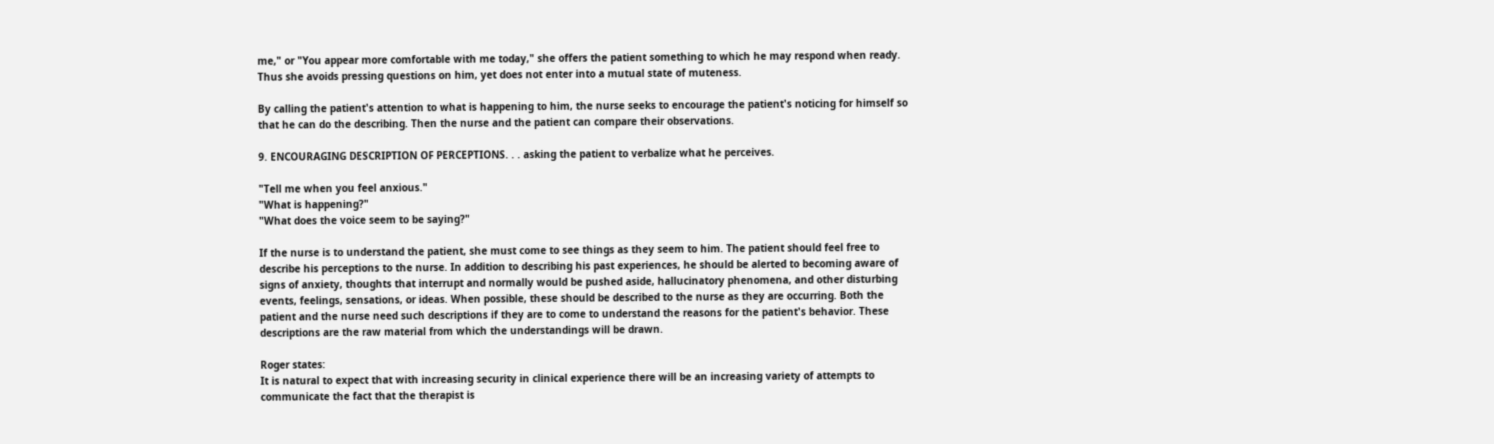me," or "You appear more comfortable with me today," she offers the patient something to which he may respond when ready. Thus she avoids pressing questions on him, yet does not enter into a mutual state of muteness.

By calling the patient's attention to what is happening to him, the nurse seeks to encourage the patient's noticing for himself so that he can do the describing. Then the nurse and the patient can compare their observations.

9. ENCOURAGING DESCRIPTION OF PERCEPTIONS. . . asking the patient to verbalize what he perceives.

"Tell me when you feel anxious."
"What is happening?"
"What does the voice seem to be saying?"

If the nurse is to understand the patient, she must come to see things as they seem to him. The patient should feel free to describe his perceptions to the nurse. In addition to describing his past experiences, he should be alerted to becoming aware of signs of anxiety, thoughts that interrupt and normally would be pushed aside, hallucinatory phenomena, and other disturbing events, feelings, sensations, or ideas. When possible, these should be described to the nurse as they are occurring. Both the patient and the nurse need such descriptions if they are to come to understand the reasons for the patient's behavior. These descriptions are the raw material from which the understandings will be drawn.

Roger states:
It is natural to expect that with increasing security in clinical experience there will be an increasing variety of attempts to communicate the fact that the therapist is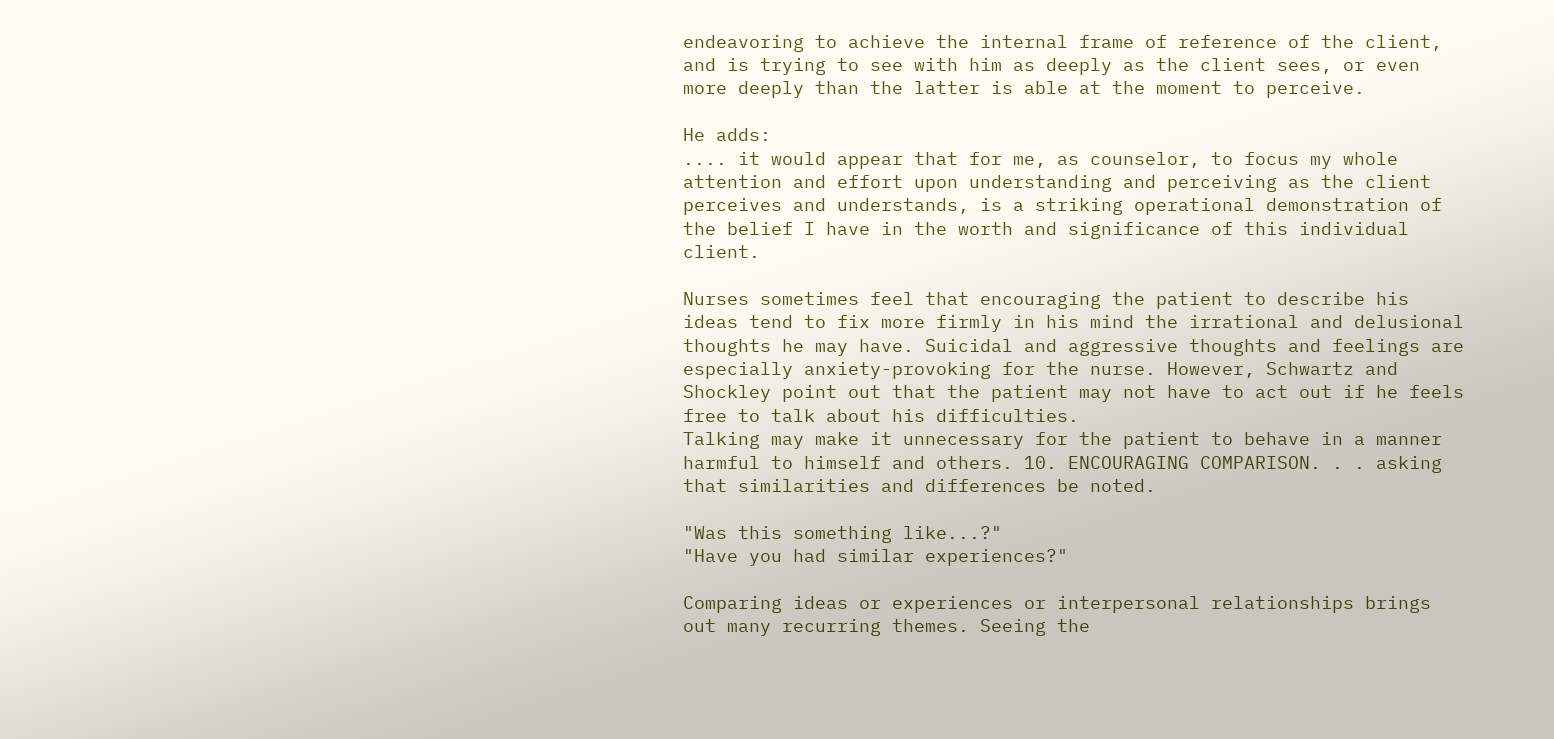endeavoring to achieve the internal frame of reference of the client, and is trying to see with him as deeply as the client sees, or even more deeply than the latter is able at the moment to perceive.

He adds:
.... it would appear that for me, as counselor, to focus my whole attention and effort upon understanding and perceiving as the client perceives and understands, is a striking operational demonstration of the belief I have in the worth and significance of this individual client.

Nurses sometimes feel that encouraging the patient to describe his ideas tend to fix more firmly in his mind the irrational and delusional thoughts he may have. Suicidal and aggressive thoughts and feelings are especially anxiety-provoking for the nurse. However, Schwartz and Shockley point out that the patient may not have to act out if he feels free to talk about his difficulties.
Talking may make it unnecessary for the patient to behave in a manner harmful to himself and others. 10. ENCOURAGING COMPARISON. . . asking that similarities and differences be noted.

"Was this something like...?"
"Have you had similar experiences?"

Comparing ideas or experiences or interpersonal relationships brings out many recurring themes. Seeing the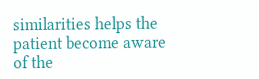similarities helps the patient become aware of the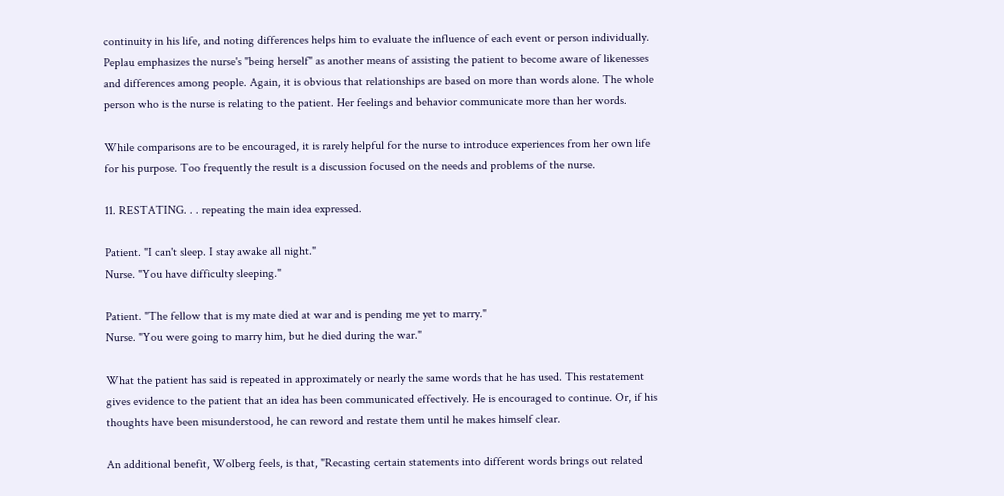continuity in his life, and noting differences helps him to evaluate the influence of each event or person individually.
Peplau emphasizes the nurse's "being herself" as another means of assisting the patient to become aware of likenesses and differences among people. Again, it is obvious that relationships are based on more than words alone. The whole person who is the nurse is relating to the patient. Her feelings and behavior communicate more than her words.

While comparisons are to be encouraged, it is rarely helpful for the nurse to introduce experiences from her own life for his purpose. Too frequently the result is a discussion focused on the needs and problems of the nurse.

11. RESTATING. . . repeating the main idea expressed.

Patient. "I can't sleep. I stay awake all night."
Nurse. "You have difficulty sleeping."

Patient. "The fellow that is my mate died at war and is pending me yet to marry."
Nurse. "You were going to marry him, but he died during the war."

What the patient has said is repeated in approximately or nearly the same words that he has used. This restatement gives evidence to the patient that an idea has been communicated effectively. He is encouraged to continue. Or, if his thoughts have been misunderstood, he can reword and restate them until he makes himself clear.

An additional benefit, Wolberg feels, is that, "Recasting certain statements into different words brings out related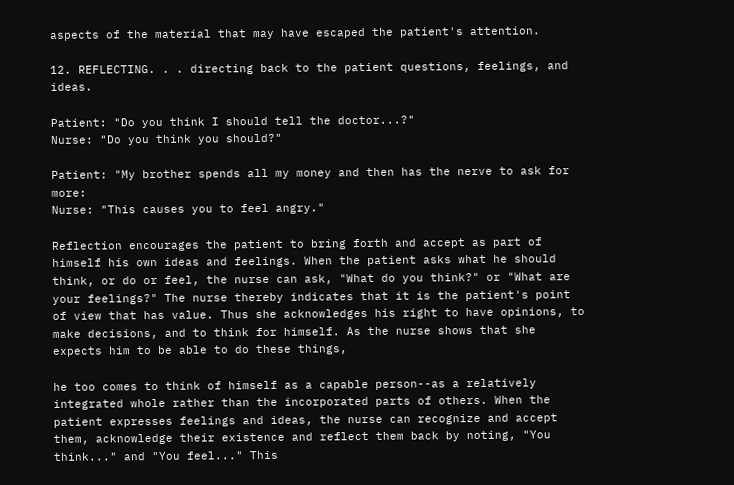aspects of the material that may have escaped the patient's attention.

12. REFLECTING. . . directing back to the patient questions, feelings, and ideas.

Patient: "Do you think I should tell the doctor...?"
Nurse: "Do you think you should?"

Patient: "My brother spends all my money and then has the nerve to ask for more:
Nurse: "This causes you to feel angry."

Reflection encourages the patient to bring forth and accept as part of himself his own ideas and feelings. When the patient asks what he should think, or do or feel, the nurse can ask, "What do you think?" or "What are your feelings?" The nurse thereby indicates that it is the patient's point of view that has value. Thus she acknowledges his right to have opinions, to make decisions, and to think for himself. As the nurse shows that she expects him to be able to do these things,

he too comes to think of himself as a capable person--as a relatively integrated whole rather than the incorporated parts of others. When the patient expresses feelings and ideas, the nurse can recognize and accept them, acknowledge their existence and reflect them back by noting, "You think..." and "You feel..." This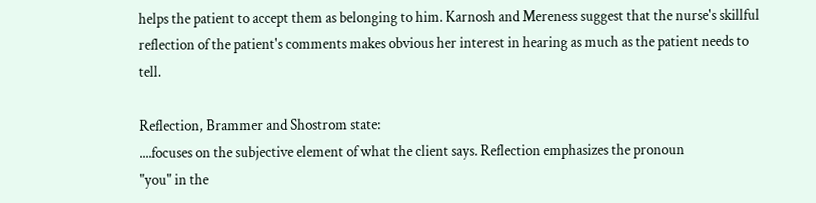helps the patient to accept them as belonging to him. Karnosh and Mereness suggest that the nurse's skillful reflection of the patient's comments makes obvious her interest in hearing as much as the patient needs to tell.

Reflection, Brammer and Shostrom state:
....focuses on the subjective element of what the client says. Reflection emphasizes the pronoun
"you" in the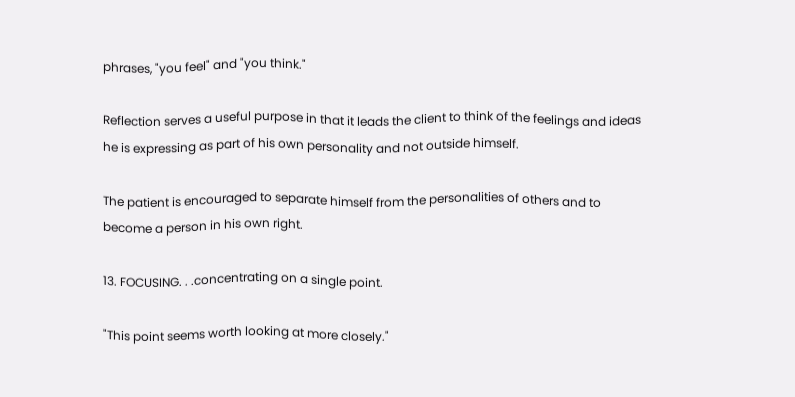phrases, "you feel" and "you think."

Reflection serves a useful purpose in that it leads the client to think of the feelings and ideas he is expressing as part of his own personality and not outside himself.

The patient is encouraged to separate himself from the personalities of others and to become a person in his own right.

13. FOCUSING. . .concentrating on a single point.

"This point seems worth looking at more closely."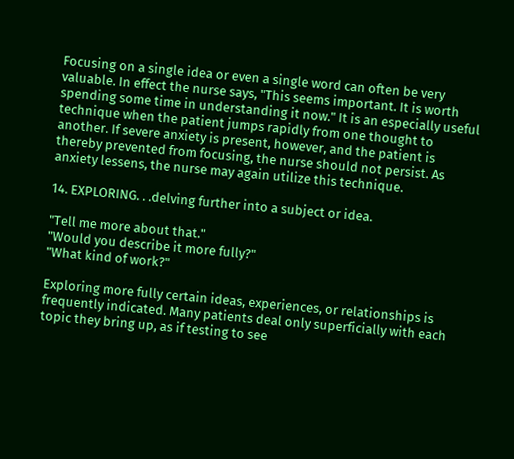Focusing on a single idea or even a single word can often be very valuable. In effect the nurse says, "This seems important. It is worth spending some time in understanding it now." It is an especially useful technique when the patient jumps rapidly from one thought to another. If severe anxiety is present, however, and the patient is thereby prevented from focusing, the nurse should not persist. As anxiety lessens, the nurse may again utilize this technique.

14. EXPLORING. . .delving further into a subject or idea.

"Tell me more about that."
"Would you describe it more fully?"
"What kind of work?"

Exploring more fully certain ideas, experiences, or relationships is frequently indicated. Many patients deal only superficially with each topic they bring up, as if testing to see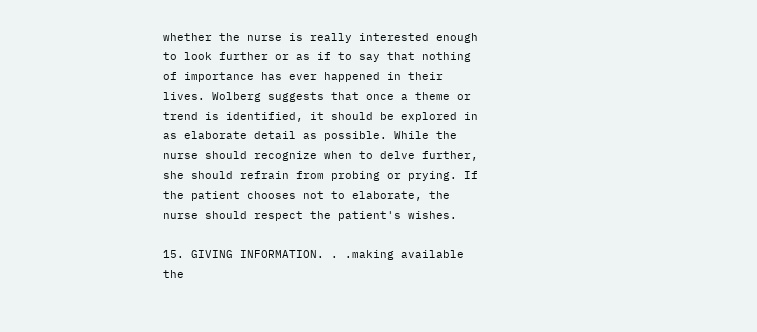whether the nurse is really interested enough to look further or as if to say that nothing of importance has ever happened in their lives. Wolberg suggests that once a theme or trend is identified, it should be explored in as elaborate detail as possible. While the nurse should recognize when to delve further, she should refrain from probing or prying. If the patient chooses not to elaborate, the nurse should respect the patient's wishes.

15. GIVING INFORMATION. . .making available the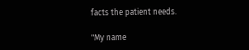facts the patient needs.

"My name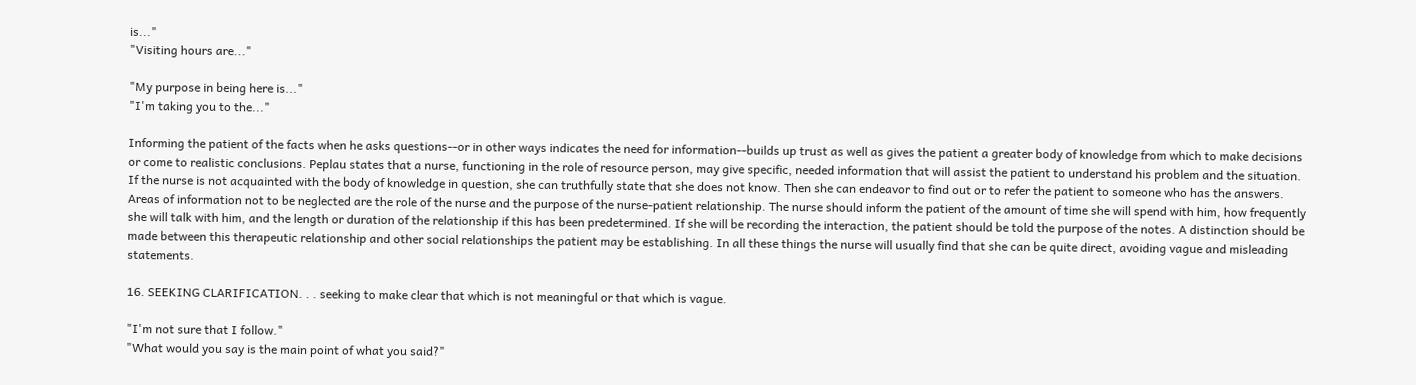is..."
"Visiting hours are..."

"My purpose in being here is..."
"I'm taking you to the..."

Informing the patient of the facts when he asks questions--or in other ways indicates the need for information--builds up trust as well as gives the patient a greater body of knowledge from which to make decisions or come to realistic conclusions. Peplau states that a nurse, functioning in the role of resource person, may give specific, needed information that will assist the patient to understand his problem and the situation. If the nurse is not acquainted with the body of knowledge in question, she can truthfully state that she does not know. Then she can endeavor to find out or to refer the patient to someone who has the answers. Areas of information not to be neglected are the role of the nurse and the purpose of the nurse-patient relationship. The nurse should inform the patient of the amount of time she will spend with him, how frequently she will talk with him, and the length or duration of the relationship if this has been predetermined. If she will be recording the interaction, the patient should be told the purpose of the notes. A distinction should be made between this therapeutic relationship and other social relationships the patient may be establishing. In all these things the nurse will usually find that she can be quite direct, avoiding vague and misleading statements.

16. SEEKING CLARIFICATION. . . seeking to make clear that which is not meaningful or that which is vague.

"I'm not sure that I follow."
"What would you say is the main point of what you said?"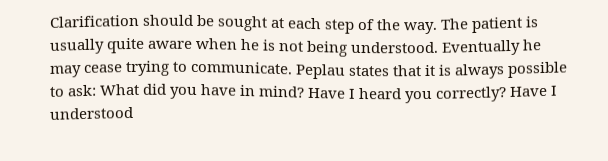Clarification should be sought at each step of the way. The patient is usually quite aware when he is not being understood. Eventually he may cease trying to communicate. Peplau states that it is always possible to ask: What did you have in mind? Have I heard you correctly? Have I understood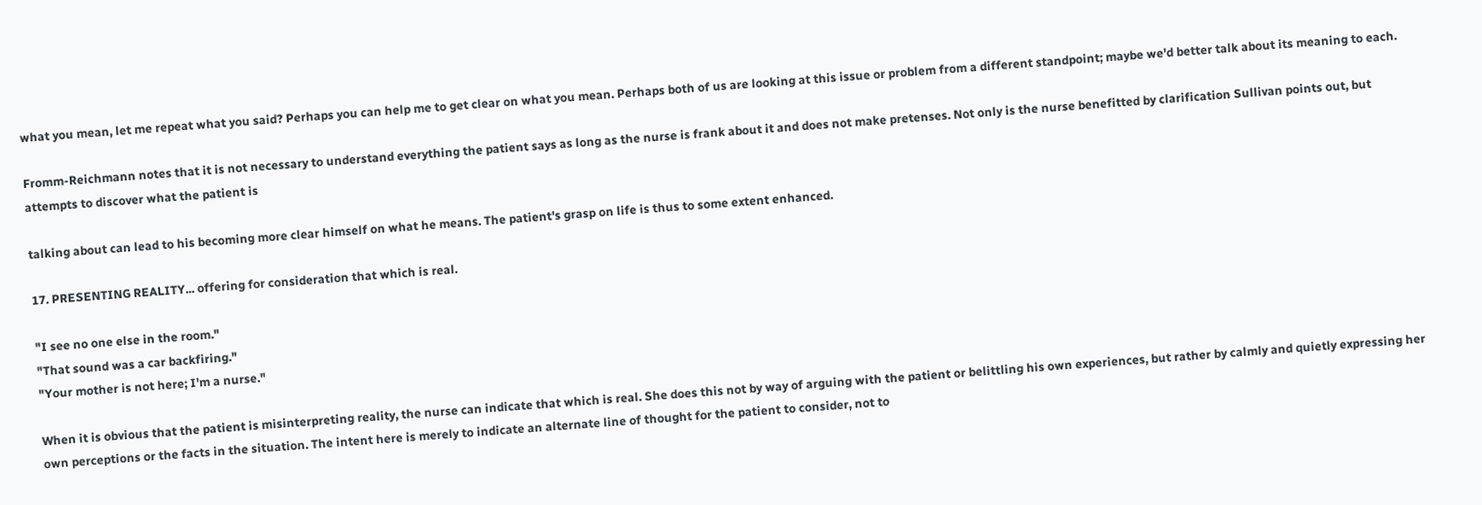what you mean, let me repeat what you said? Perhaps you can help me to get clear on what you mean. Perhaps both of us are looking at this issue or problem from a different standpoint; maybe we'd better talk about its meaning to each.

Fromm-Reichmann notes that it is not necessary to understand everything the patient says as long as the nurse is frank about it and does not make pretenses. Not only is the nurse benefitted by clarification Sullivan points out, but attempts to discover what the patient is

talking about can lead to his becoming more clear himself on what he means. The patient's grasp on life is thus to some extent enhanced.

17. PRESENTING REALITY... offering for consideration that which is real.

"I see no one else in the room."
"That sound was a car backfiring."
"Your mother is not here; I'm a nurse."

When it is obvious that the patient is misinterpreting reality, the nurse can indicate that which is real. She does this not by way of arguing with the patient or belittling his own experiences, but rather by calmly and quietly expressing her own perceptions or the facts in the situation. The intent here is merely to indicate an alternate line of thought for the patient to consider, not to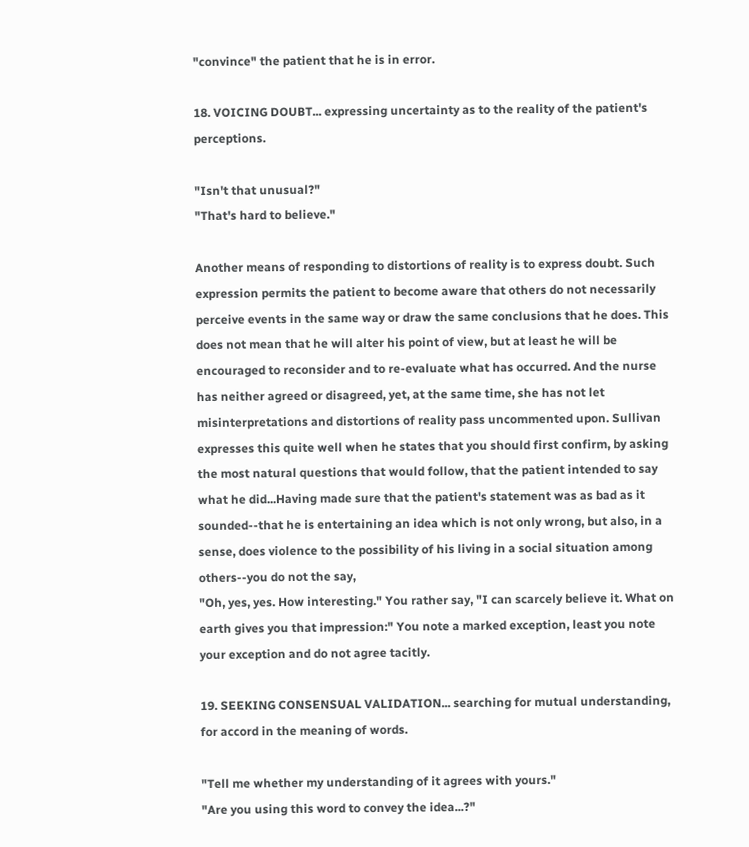"convince" the patient that he is in error.

18. VOICING DOUBT... expressing uncertainty as to the reality of the patient's perceptions.

"Isn't that unusual?"
"That's hard to believe."

Another means of responding to distortions of reality is to express doubt. Such expression permits the patient to become aware that others do not necessarily perceive events in the same way or draw the same conclusions that he does. This does not mean that he will alter his point of view, but at least he will be encouraged to reconsider and to re-evaluate what has occurred. And the nurse has neither agreed or disagreed, yet, at the same time, she has not let misinterpretations and distortions of reality pass uncommented upon. Sullivan expresses this quite well when he states that you should first confirm, by asking the most natural questions that would follow, that the patient intended to say what he did...Having made sure that the patient's statement was as bad as it sounded--that he is entertaining an idea which is not only wrong, but also, in a sense, does violence to the possibility of his living in a social situation among others--you do not the say,
"Oh, yes, yes. How interesting." You rather say, "I can scarcely believe it. What on earth gives you that impression:" You note a marked exception, least you note your exception and do not agree tacitly.

19. SEEKING CONSENSUAL VALIDATION... searching for mutual understanding, for accord in the meaning of words.

"Tell me whether my understanding of it agrees with yours."
"Are you using this word to convey the idea...?"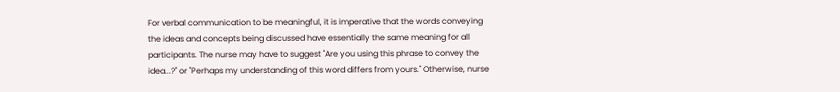For verbal communication to be meaningful, it is imperative that the words conveying the ideas and concepts being discussed have essentially the same meaning for all participants. The nurse may have to suggest "Are you using this phrase to convey the idea...?" or "Perhaps my understanding of this word differs from yours." Otherwise, nurse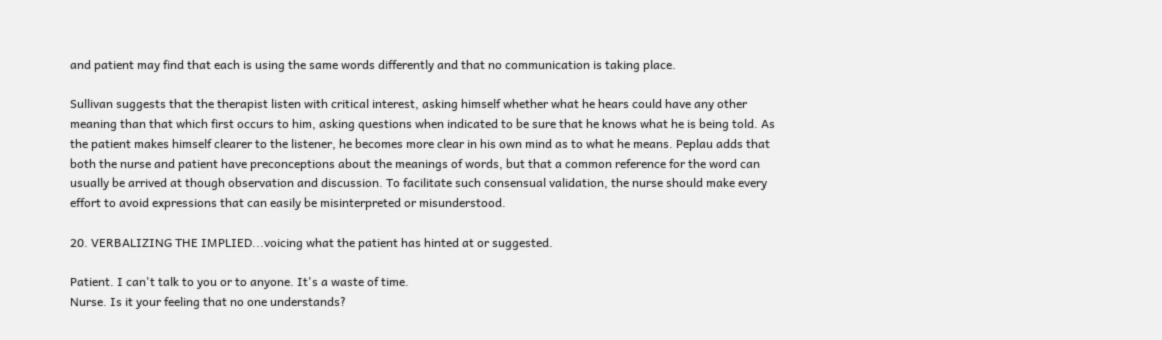and patient may find that each is using the same words differently and that no communication is taking place.

Sullivan suggests that the therapist listen with critical interest, asking himself whether what he hears could have any other meaning than that which first occurs to him, asking questions when indicated to be sure that he knows what he is being told. As the patient makes himself clearer to the listener, he becomes more clear in his own mind as to what he means. Peplau adds that both the nurse and patient have preconceptions about the meanings of words, but that a common reference for the word can usually be arrived at though observation and discussion. To facilitate such consensual validation, the nurse should make every effort to avoid expressions that can easily be misinterpreted or misunderstood.

20. VERBALIZING THE IMPLIED...voicing what the patient has hinted at or suggested.

Patient. I can't talk to you or to anyone. It's a waste of time.
Nurse. Is it your feeling that no one understands?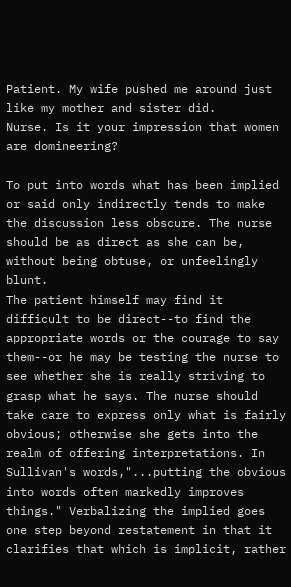Patient. My wife pushed me around just like my mother and sister did.
Nurse. Is it your impression that women are domineering?

To put into words what has been implied or said only indirectly tends to make the discussion less obscure. The nurse should be as direct as she can be, without being obtuse, or unfeelingly blunt.
The patient himself may find it difficult to be direct--to find the appropriate words or the courage to say them--or he may be testing the nurse to see whether she is really striving to grasp what he says. The nurse should take care to express only what is fairly obvious; otherwise she gets into the realm of offering interpretations. In Sullivan's words,"...putting the obvious into words often markedly improves things." Verbalizing the implied goes one step beyond restatement in that it clarifies that which is implicit, rather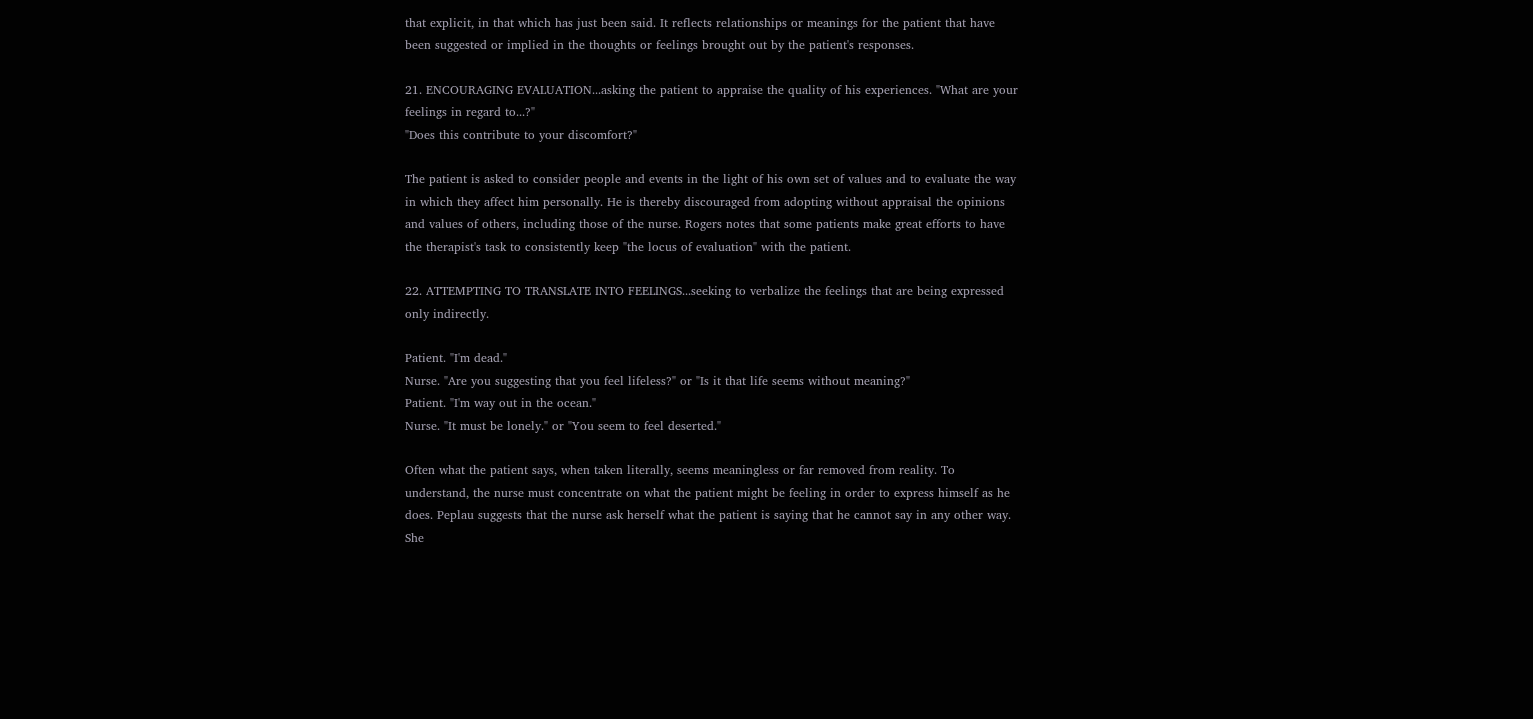that explicit, in that which has just been said. It reflects relationships or meanings for the patient that have been suggested or implied in the thoughts or feelings brought out by the patient's responses.

21. ENCOURAGING EVALUATION...asking the patient to appraise the quality of his experiences. "What are your feelings in regard to...?"
"Does this contribute to your discomfort?"

The patient is asked to consider people and events in the light of his own set of values and to evaluate the way in which they affect him personally. He is thereby discouraged from adopting without appraisal the opinions and values of others, including those of the nurse. Rogers notes that some patients make great efforts to have the therapist's task to consistently keep "the locus of evaluation" with the patient.

22. ATTEMPTING TO TRANSLATE INTO FEELINGS...seeking to verbalize the feelings that are being expressed only indirectly.

Patient. "I'm dead."
Nurse. "Are you suggesting that you feel lifeless?" or "Is it that life seems without meaning?"
Patient. "I'm way out in the ocean."
Nurse. "It must be lonely." or "You seem to feel deserted."

Often what the patient says, when taken literally, seems meaningless or far removed from reality. To understand, the nurse must concentrate on what the patient might be feeling in order to express himself as he does. Peplau suggests that the nurse ask herself what the patient is saying that he cannot say in any other way. She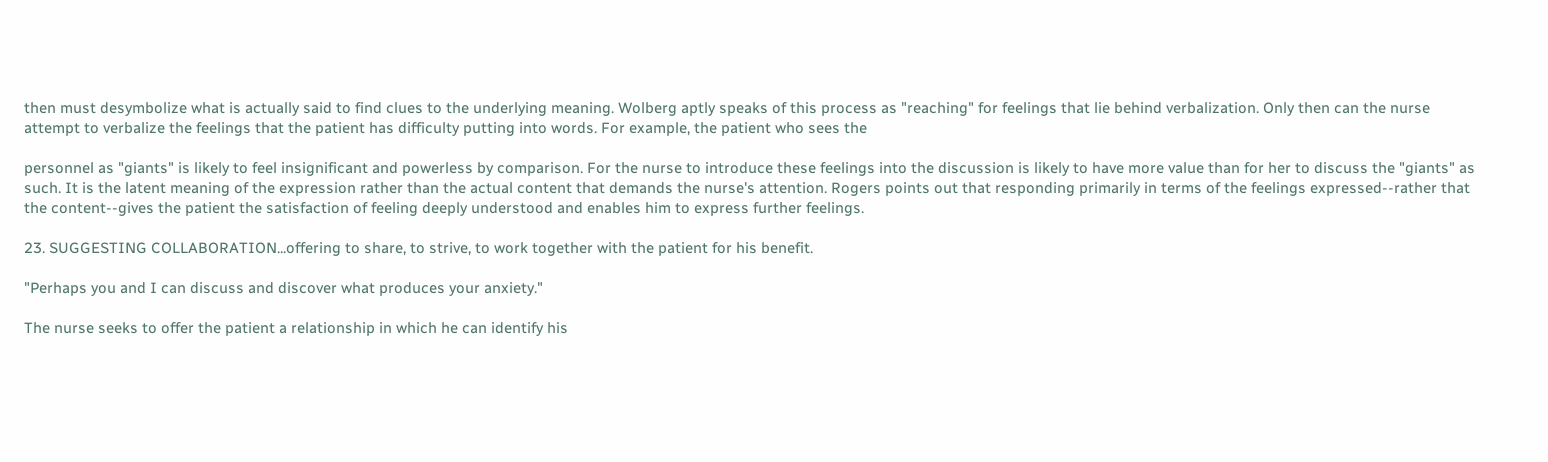then must desymbolize what is actually said to find clues to the underlying meaning. Wolberg aptly speaks of this process as "reaching" for feelings that lie behind verbalization. Only then can the nurse attempt to verbalize the feelings that the patient has difficulty putting into words. For example, the patient who sees the

personnel as "giants" is likely to feel insignificant and powerless by comparison. For the nurse to introduce these feelings into the discussion is likely to have more value than for her to discuss the "giants" as such. It is the latent meaning of the expression rather than the actual content that demands the nurse's attention. Rogers points out that responding primarily in terms of the feelings expressed--rather that the content--gives the patient the satisfaction of feeling deeply understood and enables him to express further feelings.

23. SUGGESTING COLLABORATION...offering to share, to strive, to work together with the patient for his benefit.

"Perhaps you and I can discuss and discover what produces your anxiety."

The nurse seeks to offer the patient a relationship in which he can identify his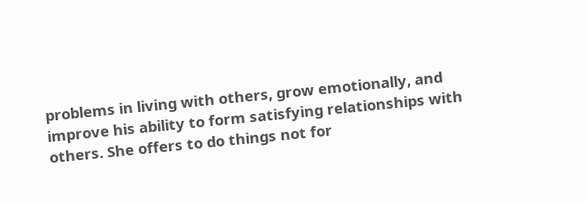problems in living with others, grow emotionally, and improve his ability to form satisfying relationships with others. She offers to do things not for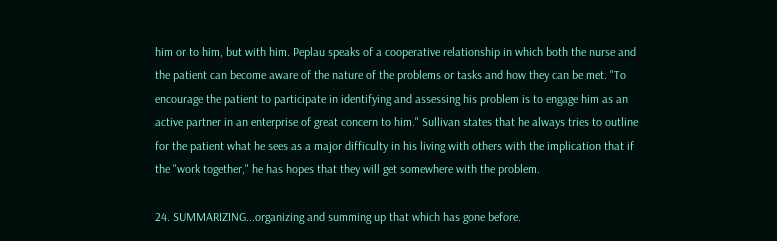him or to him, but with him. Peplau speaks of a cooperative relationship in which both the nurse and the patient can become aware of the nature of the problems or tasks and how they can be met. "To encourage the patient to participate in identifying and assessing his problem is to engage him as an active partner in an enterprise of great concern to him." Sullivan states that he always tries to outline for the patient what he sees as a major difficulty in his living with others with the implication that if the "work together," he has hopes that they will get somewhere with the problem.

24. SUMMARIZING...organizing and summing up that which has gone before.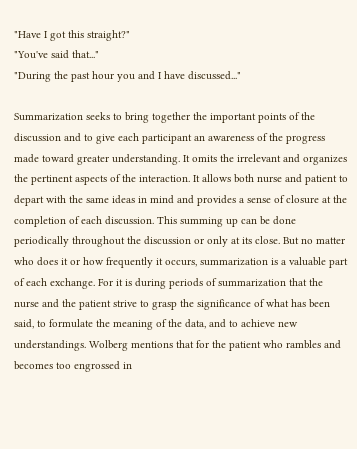"Have I got this straight?"
"You've said that..."
"During the past hour you and I have discussed..."

Summarization seeks to bring together the important points of the discussion and to give each participant an awareness of the progress made toward greater understanding. It omits the irrelevant and organizes the pertinent aspects of the interaction. It allows both nurse and patient to depart with the same ideas in mind and provides a sense of closure at the completion of each discussion. This summing up can be done periodically throughout the discussion or only at its close. But no matter who does it or how frequently it occurs, summarization is a valuable part of each exchange. For it is during periods of summarization that the nurse and the patient strive to grasp the significance of what has been said, to formulate the meaning of the data, and to achieve new understandings. Wolberg mentions that for the patient who rambles and becomes too engrossed in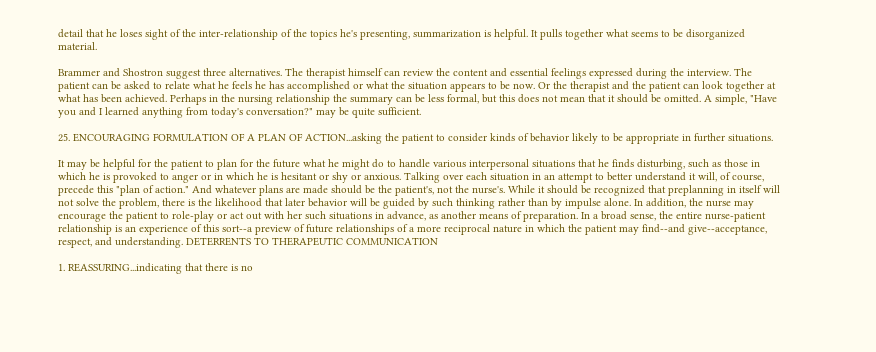detail that he loses sight of the inter-relationship of the topics he's presenting, summarization is helpful. It pulls together what seems to be disorganized material.

Brammer and Shostron suggest three alternatives. The therapist himself can review the content and essential feelings expressed during the interview. The patient can be asked to relate what he feels he has accomplished or what the situation appears to be now. Or the therapist and the patient can look together at what has been achieved. Perhaps in the nursing relationship the summary can be less formal, but this does not mean that it should be omitted. A simple, "Have you and I learned anything from today's conversation?" may be quite sufficient.

25. ENCOURAGING FORMULATION OF A PLAN OF ACTION...asking the patient to consider kinds of behavior likely to be appropriate in further situations.

It may be helpful for the patient to plan for the future what he might do to handle various interpersonal situations that he finds disturbing, such as those in which he is provoked to anger or in which he is hesitant or shy or anxious. Talking over each situation in an attempt to better understand it will, of course, precede this "plan of action." And whatever plans are made should be the patient's, not the nurse's. While it should be recognized that preplanning in itself will not solve the problem, there is the likelihood that later behavior will be guided by such thinking rather than by impulse alone. In addition, the nurse may encourage the patient to role-play or act out with her such situations in advance, as another means of preparation. In a broad sense, the entire nurse-patient relationship is an experience of this sort--a preview of future relationships of a more reciprocal nature in which the patient may find--and give--acceptance, respect, and understanding. DETERRENTS TO THERAPEUTIC COMMUNICATION

1. REASSURING...indicating that there is no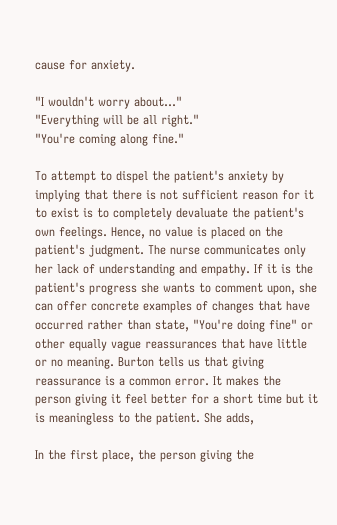cause for anxiety.

"I wouldn't worry about..."
"Everything will be all right."
"You're coming along fine."

To attempt to dispel the patient's anxiety by implying that there is not sufficient reason for it to exist is to completely devaluate the patient's own feelings. Hence, no value is placed on the patient's judgment. The nurse communicates only her lack of understanding and empathy. If it is the patient's progress she wants to comment upon, she can offer concrete examples of changes that have occurred rather than state, "You're doing fine" or other equally vague reassurances that have little or no meaning. Burton tells us that giving reassurance is a common error. It makes the person giving it feel better for a short time but it is meaningless to the patient. She adds,

In the first place, the person giving the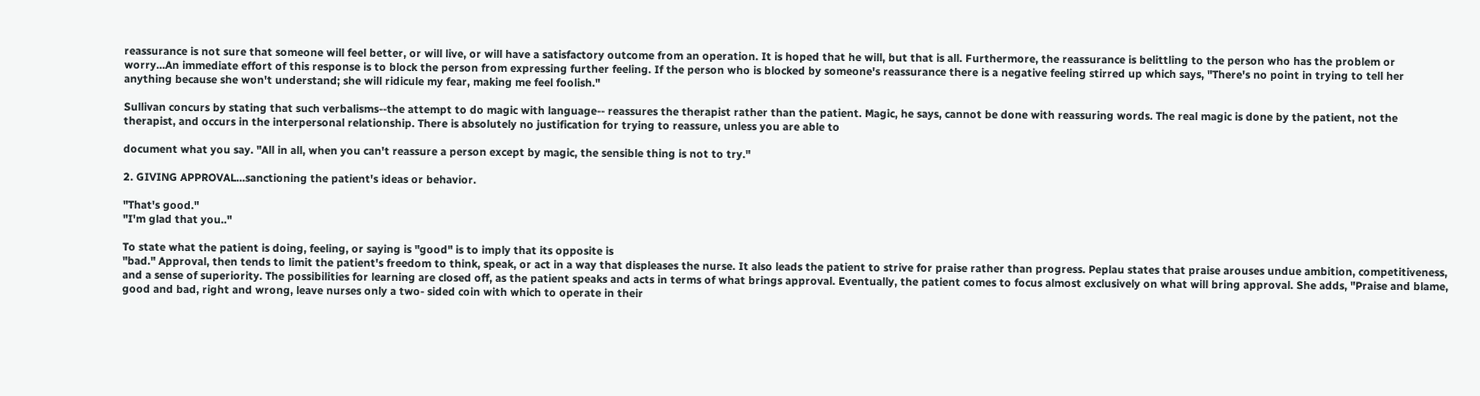reassurance is not sure that someone will feel better, or will live, or will have a satisfactory outcome from an operation. It is hoped that he will, but that is all. Furthermore, the reassurance is belittling to the person who has the problem or worry...An immediate effort of this response is to block the person from expressing further feeling. If the person who is blocked by someone's reassurance there is a negative feeling stirred up which says, "There's no point in trying to tell her anything because she won't understand; she will ridicule my fear, making me feel foolish."

Sullivan concurs by stating that such verbalisms--the attempt to do magic with language-- reassures the therapist rather than the patient. Magic, he says, cannot be done with reassuring words. The real magic is done by the patient, not the therapist, and occurs in the interpersonal relationship. There is absolutely no justification for trying to reassure, unless you are able to

document what you say. "All in all, when you can't reassure a person except by magic, the sensible thing is not to try."

2. GIVING APPROVAL...sanctioning the patient's ideas or behavior.

"That's good."
"I'm glad that you.."

To state what the patient is doing, feeling, or saying is "good" is to imply that its opposite is
"bad." Approval, then tends to limit the patient's freedom to think, speak, or act in a way that displeases the nurse. It also leads the patient to strive for praise rather than progress. Peplau states that praise arouses undue ambition, competitiveness, and a sense of superiority. The possibilities for learning are closed off, as the patient speaks and acts in terms of what brings approval. Eventually, the patient comes to focus almost exclusively on what will bring approval. She adds, "Praise and blame, good and bad, right and wrong, leave nurses only a two- sided coin with which to operate in their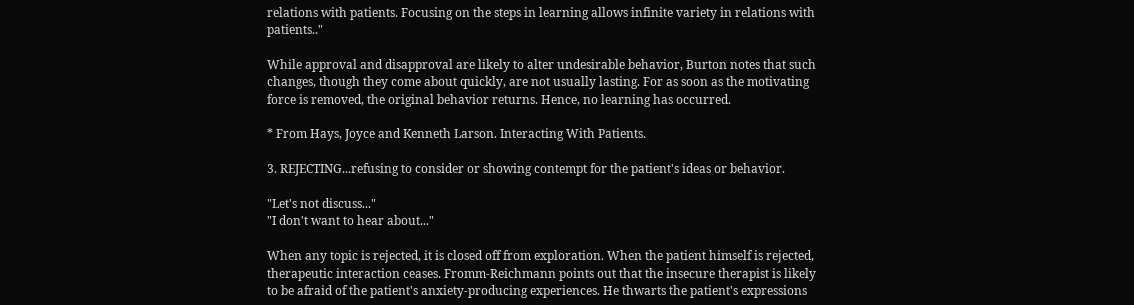relations with patients. Focusing on the steps in learning allows infinite variety in relations with patients.."

While approval and disapproval are likely to alter undesirable behavior, Burton notes that such changes, though they come about quickly, are not usually lasting. For as soon as the motivating force is removed, the original behavior returns. Hence, no learning has occurred.

* From Hays, Joyce and Kenneth Larson. Interacting With Patients.

3. REJECTING...refusing to consider or showing contempt for the patient's ideas or behavior.

"Let's not discuss..."
"I don't want to hear about..."

When any topic is rejected, it is closed off from exploration. When the patient himself is rejected, therapeutic interaction ceases. Fromm-Reichmann points out that the insecure therapist is likely to be afraid of the patient's anxiety-producing experiences. He thwarts the patient's expressions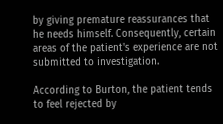by giving premature reassurances that he needs himself. Consequently, certain areas of the patient's experience are not submitted to investigation.

According to Burton, the patient tends to feel rejected by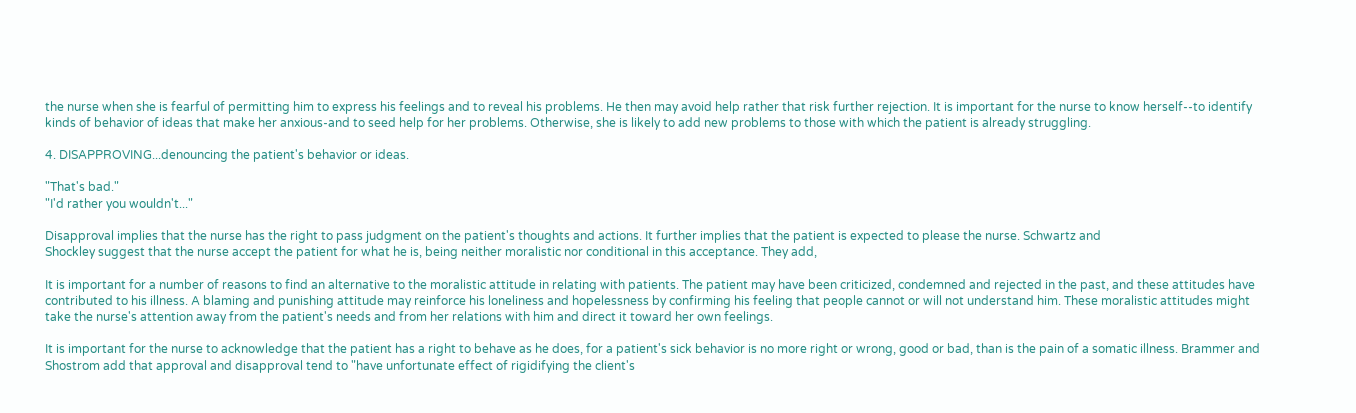the nurse when she is fearful of permitting him to express his feelings and to reveal his problems. He then may avoid help rather that risk further rejection. It is important for the nurse to know herself--to identify kinds of behavior of ideas that make her anxious-and to seed help for her problems. Otherwise, she is likely to add new problems to those with which the patient is already struggling.

4. DISAPPROVING...denouncing the patient's behavior or ideas.

"That's bad."
"I'd rather you wouldn't..."

Disapproval implies that the nurse has the right to pass judgment on the patient's thoughts and actions. It further implies that the patient is expected to please the nurse. Schwartz and
Shockley suggest that the nurse accept the patient for what he is, being neither moralistic nor conditional in this acceptance. They add,

It is important for a number of reasons to find an alternative to the moralistic attitude in relating with patients. The patient may have been criticized, condemned and rejected in the past, and these attitudes have contributed to his illness. A blaming and punishing attitude may reinforce his loneliness and hopelessness by confirming his feeling that people cannot or will not understand him. These moralistic attitudes might take the nurse's attention away from the patient's needs and from her relations with him and direct it toward her own feelings.

It is important for the nurse to acknowledge that the patient has a right to behave as he does, for a patient's sick behavior is no more right or wrong, good or bad, than is the pain of a somatic illness. Brammer and Shostrom add that approval and disapproval tend to "have unfortunate effect of rigidifying the client's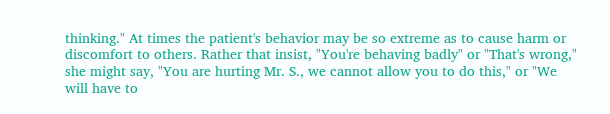thinking." At times the patient's behavior may be so extreme as to cause harm or discomfort to others. Rather that insist, "You're behaving badly" or "That's wrong," she might say, "You are hurting Mr. S., we cannot allow you to do this," or "We will have to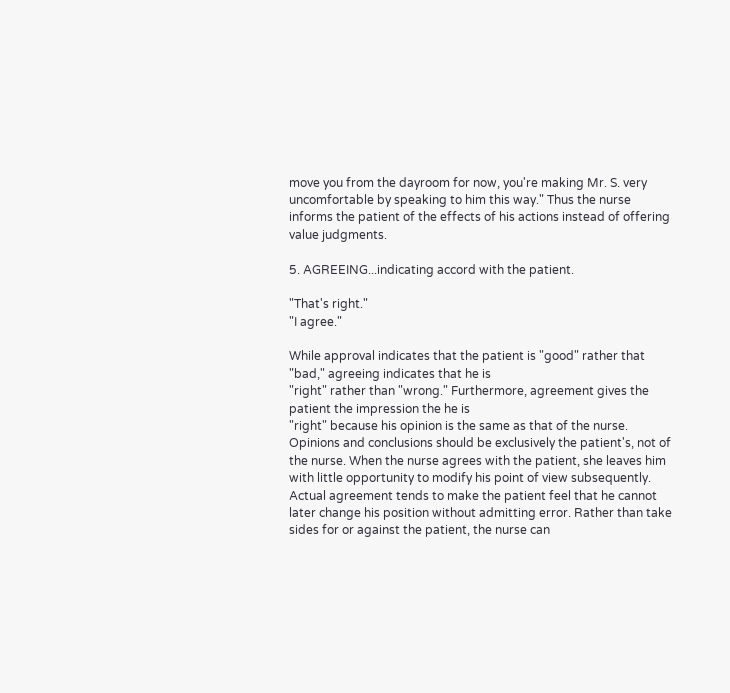move you from the dayroom for now, you're making Mr. S. very uncomfortable by speaking to him this way." Thus the nurse informs the patient of the effects of his actions instead of offering value judgments.

5. AGREEING...indicating accord with the patient.

"That's right."
"I agree."

While approval indicates that the patient is "good" rather that "bad," agreeing indicates that he is
"right" rather than "wrong." Furthermore, agreement gives the patient the impression the he is
"right" because his opinion is the same as that of the nurse. Opinions and conclusions should be exclusively the patient's, not of the nurse. When the nurse agrees with the patient, she leaves him with little opportunity to modify his point of view subsequently. Actual agreement tends to make the patient feel that he cannot later change his position without admitting error. Rather than take sides for or against the patient, the nurse can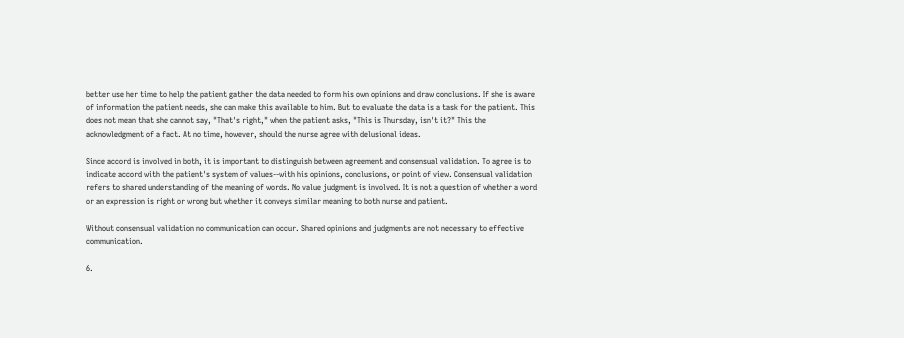better use her time to help the patient gather the data needed to form his own opinions and draw conclusions. If she is aware of information the patient needs, she can make this available to him. But to evaluate the data is a task for the patient. This does not mean that she cannot say, "That's right," when the patient asks, "This is Thursday, isn't it?" This the acknowledgment of a fact. At no time, however, should the nurse agree with delusional ideas.

Since accord is involved in both, it is important to distinguish between agreement and consensual validation. To agree is to indicate accord with the patient's system of values--with his opinions, conclusions, or point of view. Consensual validation refers to shared understanding of the meaning of words. No value judgment is involved. It is not a question of whether a word or an expression is right or wrong but whether it conveys similar meaning to both nurse and patient.

Without consensual validation no communication can occur. Shared opinions and judgments are not necessary to effective communication.

6.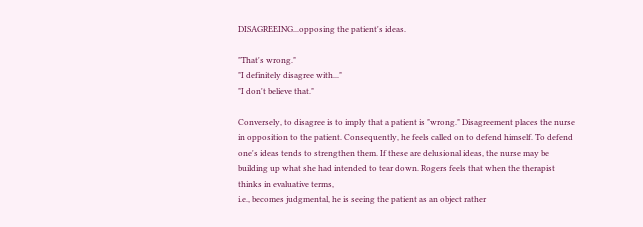DISAGREEING...opposing the patient's ideas.

"That's wrong."
"I definitely disagree with..."
"I don't believe that."

Conversely, to disagree is to imply that a patient is "wrong." Disagreement places the nurse in opposition to the patient. Consequently, he feels called on to defend himself. To defend one's ideas tends to strengthen them. If these are delusional ideas, the nurse may be building up what she had intended to tear down. Rogers feels that when the therapist thinks in evaluative terms,
i.e., becomes judgmental, he is seeing the patient as an object rather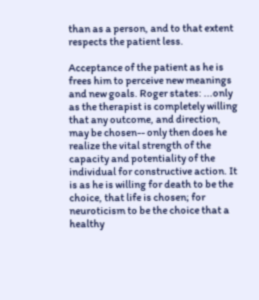than as a person, and to that extent respects the patient less.

Acceptance of the patient as he is frees him to perceive new meanings and new goals. Roger states: ...only as the therapist is completely willing that any outcome, and direction, may be chosen-- only then does he realize the vital strength of the capacity and potentiality of the individual for constructive action. It is as he is willing for death to be the choice, that life is chosen; for neuroticism to be the choice that a healthy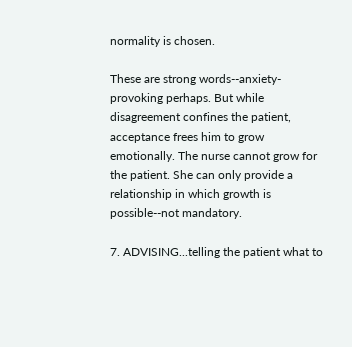normality is chosen.

These are strong words--anxiety-provoking perhaps. But while disagreement confines the patient, acceptance frees him to grow emotionally. The nurse cannot grow for the patient. She can only provide a relationship in which growth is possible--not mandatory.

7. ADVISING...telling the patient what to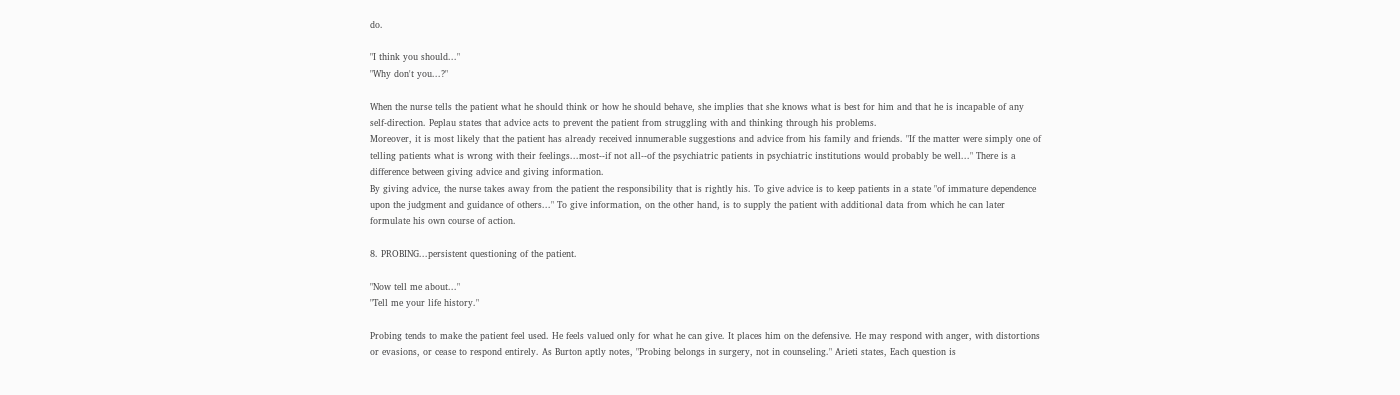do.

"I think you should..."
"Why don't you...?"

When the nurse tells the patient what he should think or how he should behave, she implies that she knows what is best for him and that he is incapable of any self-direction. Peplau states that advice acts to prevent the patient from struggling with and thinking through his problems.
Moreover, it is most likely that the patient has already received innumerable suggestions and advice from his family and friends. "If the matter were simply one of telling patients what is wrong with their feelings...most--if not all--of the psychiatric patients in psychiatric institutions would probably be well..." There is a difference between giving advice and giving information.
By giving advice, the nurse takes away from the patient the responsibility that is rightly his. To give advice is to keep patients in a state "of immature dependence upon the judgment and guidance of others..." To give information, on the other hand, is to supply the patient with additional data from which he can later formulate his own course of action.

8. PROBING...persistent questioning of the patient.

"Now tell me about..."
"Tell me your life history."

Probing tends to make the patient feel used. He feels valued only for what he can give. It places him on the defensive. He may respond with anger, with distortions or evasions, or cease to respond entirely. As Burton aptly notes, "Probing belongs in surgery, not in counseling." Arieti states, Each question is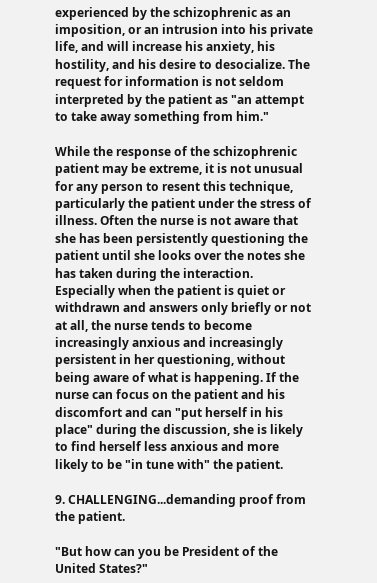experienced by the schizophrenic as an imposition, or an intrusion into his private life, and will increase his anxiety, his hostility, and his desire to desocialize. The request for information is not seldom interpreted by the patient as "an attempt to take away something from him."

While the response of the schizophrenic patient may be extreme, it is not unusual for any person to resent this technique, particularly the patient under the stress of illness. Often the nurse is not aware that she has been persistently questioning the patient until she looks over the notes she has taken during the interaction. Especially when the patient is quiet or withdrawn and answers only briefly or not at all, the nurse tends to become increasingly anxious and increasingly persistent in her questioning, without being aware of what is happening. If the nurse can focus on the patient and his discomfort and can "put herself in his place" during the discussion, she is likely to find herself less anxious and more likely to be "in tune with" the patient.

9. CHALLENGING...demanding proof from the patient.

"But how can you be President of the United States?"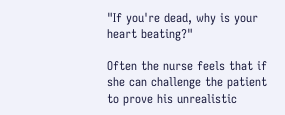"If you're dead, why is your heart beating?"

Often the nurse feels that if she can challenge the patient to prove his unrealistic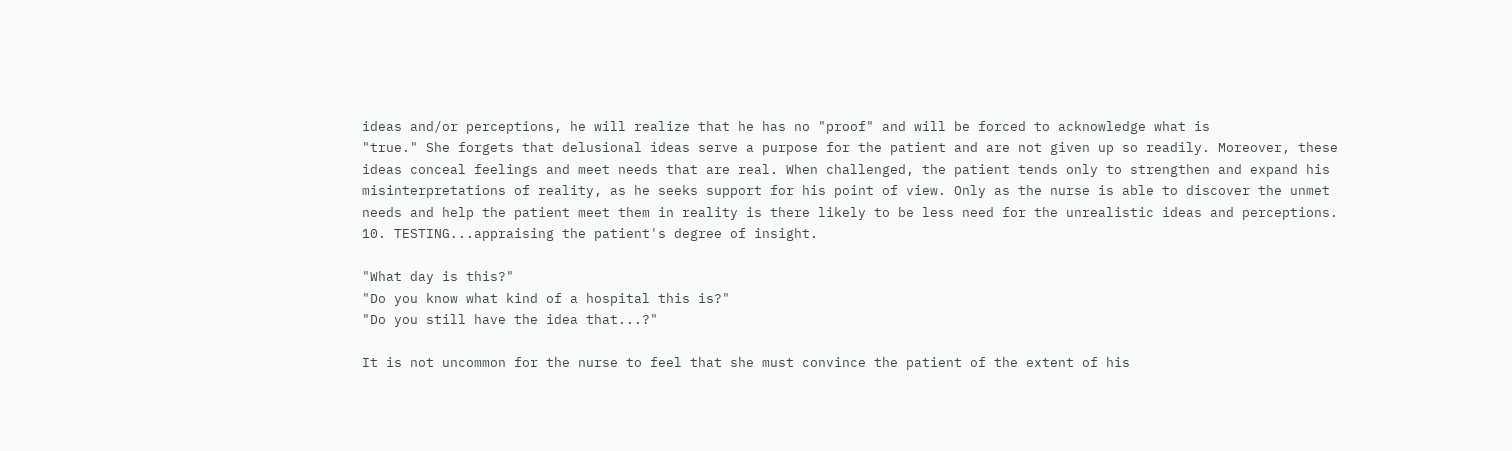ideas and/or perceptions, he will realize that he has no "proof" and will be forced to acknowledge what is
"true." She forgets that delusional ideas serve a purpose for the patient and are not given up so readily. Moreover, these ideas conceal feelings and meet needs that are real. When challenged, the patient tends only to strengthen and expand his misinterpretations of reality, as he seeks support for his point of view. Only as the nurse is able to discover the unmet needs and help the patient meet them in reality is there likely to be less need for the unrealistic ideas and perceptions. 10. TESTING...appraising the patient's degree of insight.

"What day is this?"
"Do you know what kind of a hospital this is?"
"Do you still have the idea that...?"

It is not uncommon for the nurse to feel that she must convince the patient of the extent of his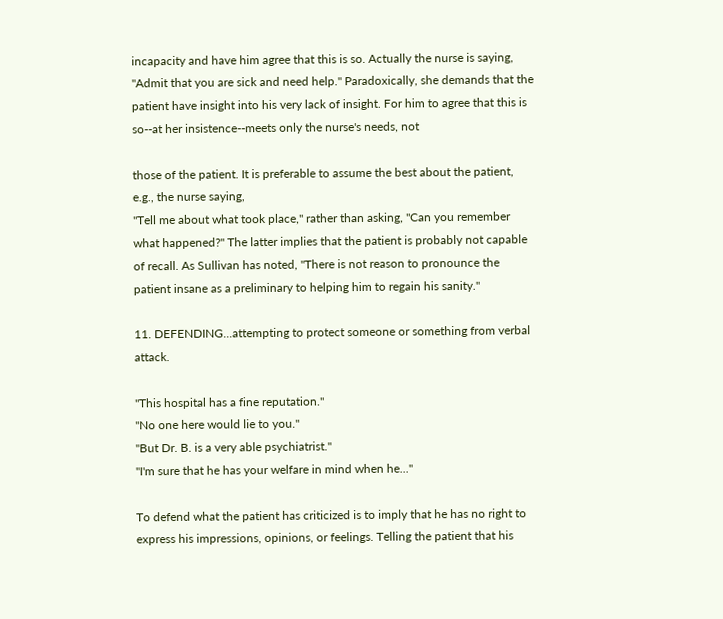incapacity and have him agree that this is so. Actually the nurse is saying, "Admit that you are sick and need help." Paradoxically, she demands that the patient have insight into his very lack of insight. For him to agree that this is so--at her insistence--meets only the nurse's needs, not

those of the patient. It is preferable to assume the best about the patient, e.g., the nurse saying,
"Tell me about what took place," rather than asking, "Can you remember what happened?" The latter implies that the patient is probably not capable of recall. As Sullivan has noted, "There is not reason to pronounce the patient insane as a preliminary to helping him to regain his sanity."

11. DEFENDING...attempting to protect someone or something from verbal attack.

"This hospital has a fine reputation."
"No one here would lie to you."
"But Dr. B. is a very able psychiatrist."
"I'm sure that he has your welfare in mind when he..."

To defend what the patient has criticized is to imply that he has no right to express his impressions, opinions, or feelings. Telling the patient that his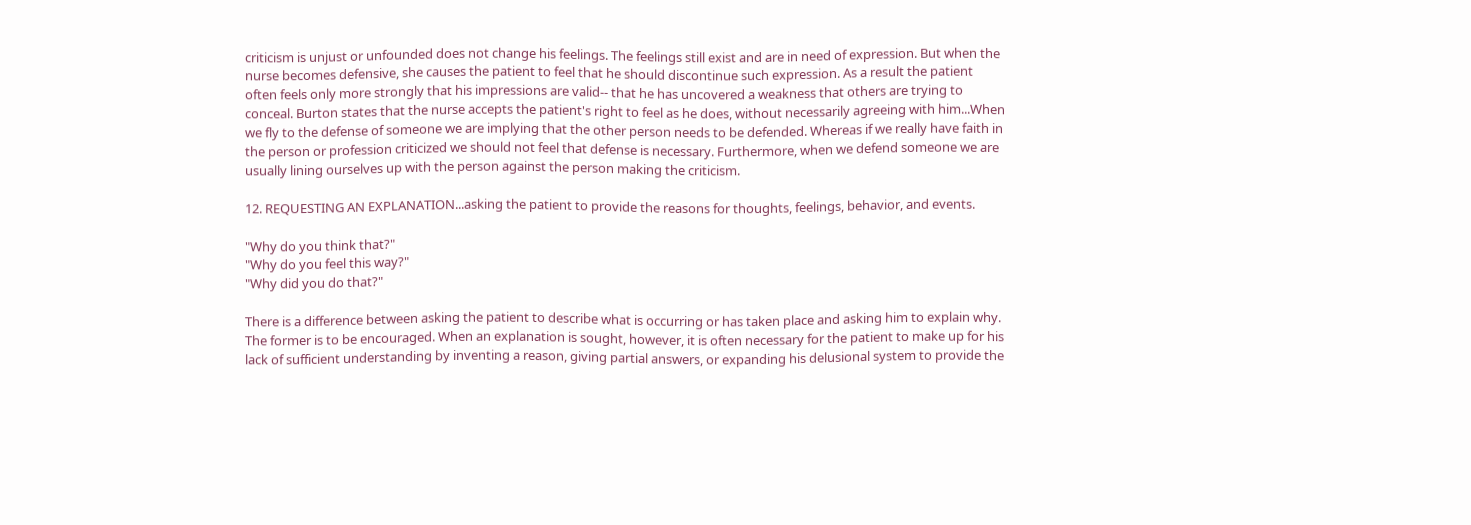criticism is unjust or unfounded does not change his feelings. The feelings still exist and are in need of expression. But when the nurse becomes defensive, she causes the patient to feel that he should discontinue such expression. As a result the patient often feels only more strongly that his impressions are valid-- that he has uncovered a weakness that others are trying to conceal. Burton states that the nurse accepts the patient's right to feel as he does, without necessarily agreeing with him...When we fly to the defense of someone we are implying that the other person needs to be defended. Whereas if we really have faith in the person or profession criticized we should not feel that defense is necessary. Furthermore, when we defend someone we are usually lining ourselves up with the person against the person making the criticism.

12. REQUESTING AN EXPLANATION...asking the patient to provide the reasons for thoughts, feelings, behavior, and events.

"Why do you think that?"
"Why do you feel this way?"
"Why did you do that?"

There is a difference between asking the patient to describe what is occurring or has taken place and asking him to explain why. The former is to be encouraged. When an explanation is sought, however, it is often necessary for the patient to make up for his lack of sufficient understanding by inventing a reason, giving partial answers, or expanding his delusional system to provide the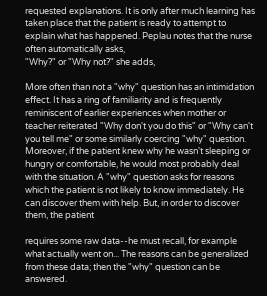requested explanations. It is only after much learning has taken place that the patient is ready to attempt to explain what has happened. Peplau notes that the nurse often automatically asks,
"Why?" or "Why not?" she adds,

More often than not a "why" question has an intimidation effect. It has a ring of familiarity and is frequently reminiscent of earlier experiences when mother or teacher reiterated "Why don't you do this" or "Why can't you tell me" or some similarly coercing "why" question. Moreover, if the patient knew why he wasn't sleeping or hungry or comfortable, he would most probably deal with the situation. A "why" question asks for reasons which the patient is not likely to know immediately. He can discover them with help. But, in order to discover them, the patient

requires some raw data--he must recall, for example what actually went on... The reasons can be generalized from these data; then the "why" question can be answered.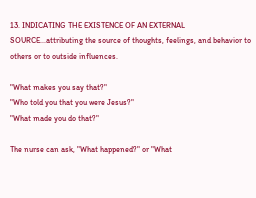13. INDICATING THE EXISTENCE OF AN EXTERNAL SOURCE...attributing the source of thoughts, feelings, and behavior to others or to outside influences.

"What makes you say that?"
"Who told you that you were Jesus?"
"What made you do that?"

The nurse can ask, "What happened?" or "What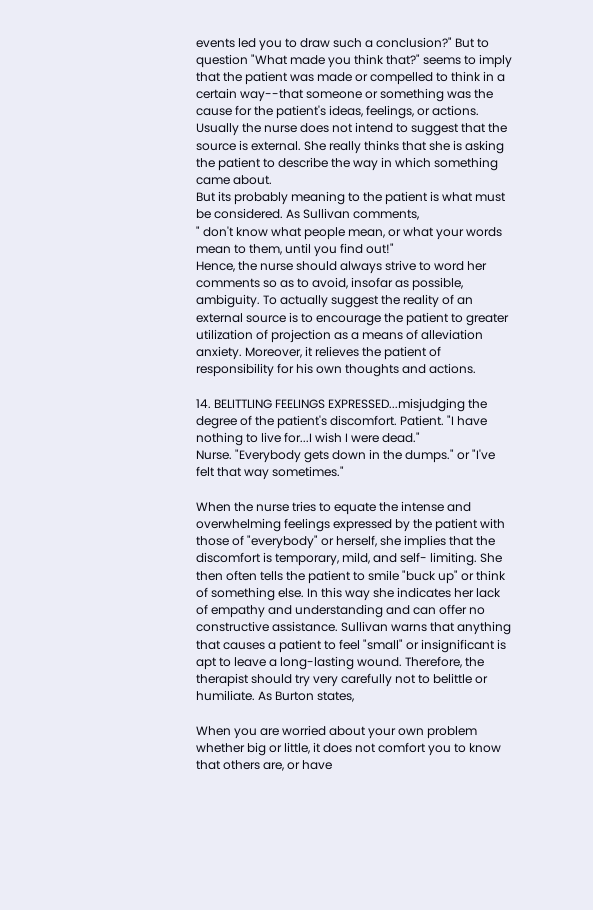events led you to draw such a conclusion?" But to question "What made you think that?" seems to imply that the patient was made or compelled to think in a certain way--that someone or something was the cause for the patient's ideas, feelings, or actions. Usually the nurse does not intend to suggest that the source is external. She really thinks that she is asking the patient to describe the way in which something came about.
But its probably meaning to the patient is what must be considered. As Sullivan comments,
" don't know what people mean, or what your words mean to them, until you find out!"
Hence, the nurse should always strive to word her comments so as to avoid, insofar as possible, ambiguity. To actually suggest the reality of an external source is to encourage the patient to greater utilization of projection as a means of alleviation anxiety. Moreover, it relieves the patient of responsibility for his own thoughts and actions.

14. BELITTLING FEELINGS EXPRESSED...misjudging the degree of the patient's discomfort. Patient. "I have nothing to live for...I wish I were dead."
Nurse. "Everybody gets down in the dumps." or "I've felt that way sometimes."

When the nurse tries to equate the intense and overwhelming feelings expressed by the patient with those of "everybody" or herself, she implies that the discomfort is temporary, mild, and self- limiting. She then often tells the patient to smile "buck up" or think of something else. In this way she indicates her lack of empathy and understanding and can offer no constructive assistance. Sullivan warns that anything that causes a patient to feel "small" or insignificant is apt to leave a long-lasting wound. Therefore, the therapist should try very carefully not to belittle or humiliate. As Burton states,

When you are worried about your own problem whether big or little, it does not comfort you to know that others are, or have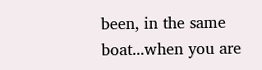been, in the same boat...when you are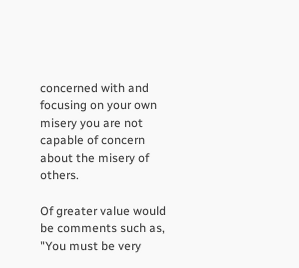concerned with and focusing on your own misery you are not capable of concern about the misery of others.

Of greater value would be comments such as, "You must be very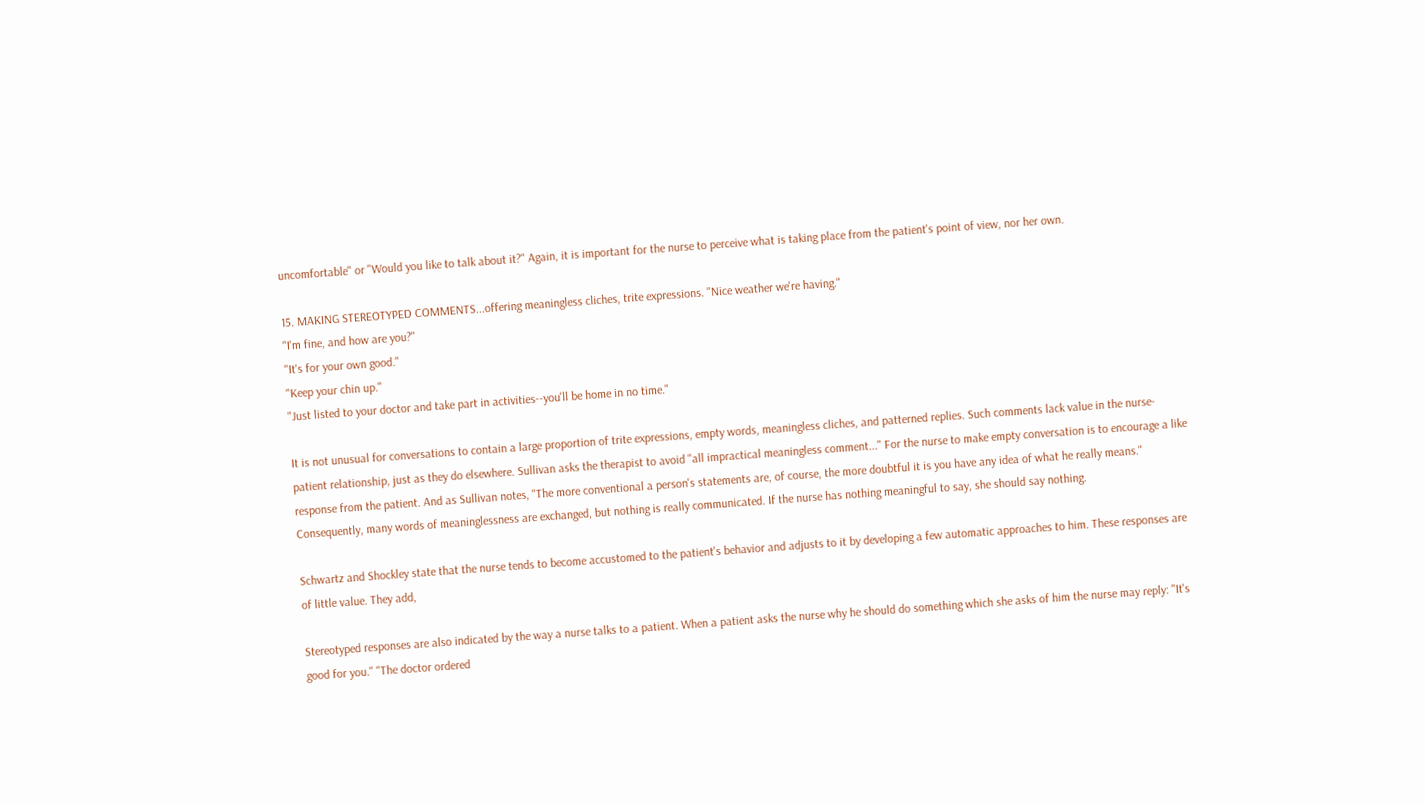uncomfortable" or "Would you like to talk about it?" Again, it is important for the nurse to perceive what is taking place from the patient's point of view, nor her own.

15. MAKING STEREOTYPED COMMENTS...offering meaningless cliches, trite expressions. "Nice weather we're having."
"I'm fine, and how are you?"
"It's for your own good."
"Keep your chin up."
"Just listed to your doctor and take part in activities--you'll be home in no time."

It is not unusual for conversations to contain a large proportion of trite expressions, empty words, meaningless cliches, and patterned replies. Such comments lack value in the nurse- patient relationship, just as they do elsewhere. Sullivan asks the therapist to avoid "all impractical meaningless comment..." For the nurse to make empty conversation is to encourage a like response from the patient. And as Sullivan notes, "The more conventional a person's statements are, of course, the more doubtful it is you have any idea of what he really means."
Consequently, many words of meaninglessness are exchanged, but nothing is really communicated. If the nurse has nothing meaningful to say, she should say nothing.

Schwartz and Shockley state that the nurse tends to become accustomed to the patient's behavior and adjusts to it by developing a few automatic approaches to him. These responses are of little value. They add,

Stereotyped responses are also indicated by the way a nurse talks to a patient. When a patient asks the nurse why he should do something which she asks of him the nurse may reply: "It's good for you." "The doctor ordered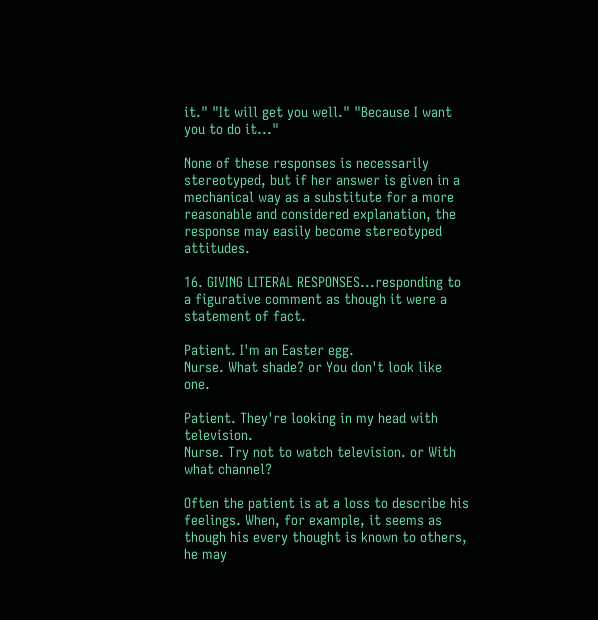it." "It will get you well." "Because I want you to do it..."

None of these responses is necessarily stereotyped, but if her answer is given in a mechanical way as a substitute for a more reasonable and considered explanation, the response may easily become stereotyped attitudes.

16. GIVING LITERAL RESPONSES...responding to a figurative comment as though it were a statement of fact.

Patient. I'm an Easter egg.
Nurse. What shade? or You don't look like one.

Patient. They're looking in my head with television.
Nurse. Try not to watch television. or With what channel?

Often the patient is at a loss to describe his feelings. When, for example, it seems as though his every thought is known to others, he may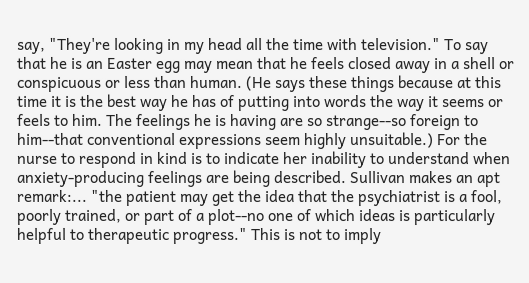say, "They're looking in my head all the time with television." To say that he is an Easter egg may mean that he feels closed away in a shell or conspicuous or less than human. (He says these things because at this time it is the best way he has of putting into words the way it seems or feels to him. The feelings he is having are so strange--so foreign to him--that conventional expressions seem highly unsuitable.) For the nurse to respond in kind is to indicate her inability to understand when anxiety-producing feelings are being described. Sullivan makes an apt remark:... "the patient may get the idea that the psychiatrist is a fool, poorly trained, or part of a plot--no one of which ideas is particularly helpful to therapeutic progress." This is not to imply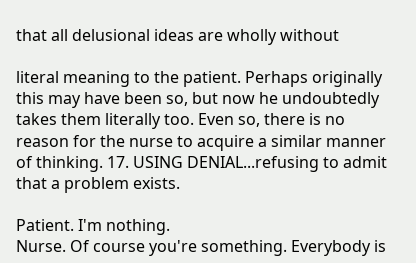that all delusional ideas are wholly without

literal meaning to the patient. Perhaps originally this may have been so, but now he undoubtedly takes them literally too. Even so, there is no reason for the nurse to acquire a similar manner of thinking. 17. USING DENIAL...refusing to admit that a problem exists.

Patient. I'm nothing.
Nurse. Of course you're something. Everybody is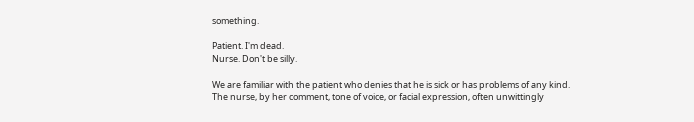something.

Patient. I'm dead.
Nurse. Don't be silly.

We are familiar with the patient who denies that he is sick or has problems of any kind. The nurse, by her comment, tone of voice, or facial expression, often unwittingly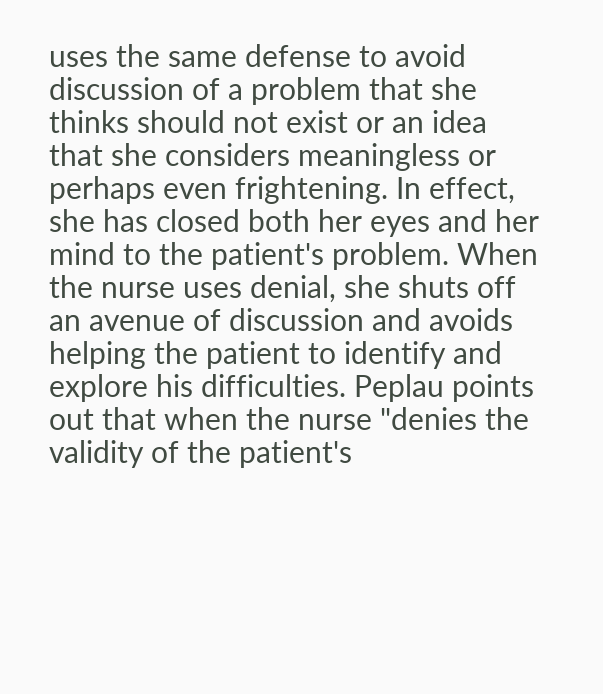uses the same defense to avoid discussion of a problem that she thinks should not exist or an idea that she considers meaningless or perhaps even frightening. In effect, she has closed both her eyes and her mind to the patient's problem. When the nurse uses denial, she shuts off an avenue of discussion and avoids helping the patient to identify and explore his difficulties. Peplau points out that when the nurse "denies the validity of the patient's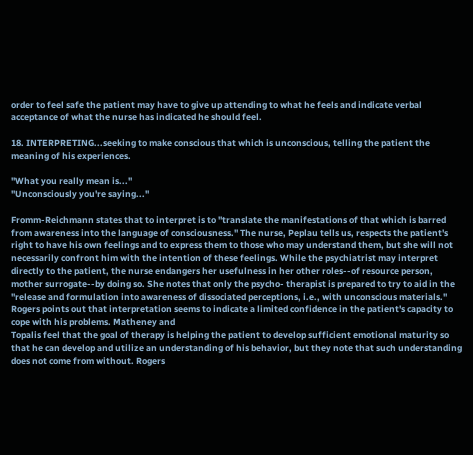order to feel safe the patient may have to give up attending to what he feels and indicate verbal acceptance of what the nurse has indicated he should feel.

18. INTERPRETING...seeking to make conscious that which is unconscious, telling the patient the meaning of his experiences.

"What you really mean is..."
"Unconsciously you're saying..."

Fromm-Reichmann states that to interpret is to "translate the manifestations of that which is barred from awareness into the language of consciousness." The nurse, Peplau tells us, respects the patient's right to have his own feelings and to express them to those who may understand them, but she will not necessarily confront him with the intention of these feelings. While the psychiatrist may interpret directly to the patient, the nurse endangers her usefulness in her other roles--of resource person, mother surrogate--by doing so. She notes that only the psycho- therapist is prepared to try to aid in the "release and formulation into awareness of dissociated perceptions, i.e., with unconscious materials." Rogers points out that interpretation seems to indicate a limited confidence in the patient's capacity to cope with his problems. Matheney and
Topalis feel that the goal of therapy is helping the patient to develop sufficient emotional maturity so that he can develop and utilize an understanding of his behavior, but they note that such understanding does not come from without. Rogers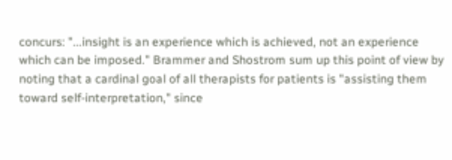concurs: "...insight is an experience which is achieved, not an experience which can be imposed." Brammer and Shostrom sum up this point of view by noting that a cardinal goal of all therapists for patients is "assisting them toward self-interpretation," since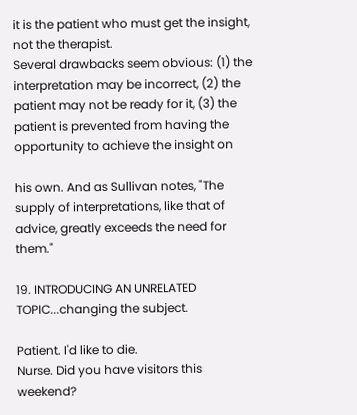it is the patient who must get the insight, not the therapist.
Several drawbacks seem obvious: (1) the interpretation may be incorrect, (2) the patient may not be ready for it, (3) the patient is prevented from having the opportunity to achieve the insight on

his own. And as Sullivan notes, "The supply of interpretations, like that of advice, greatly exceeds the need for them."

19. INTRODUCING AN UNRELATED TOPIC...changing the subject.

Patient. I'd like to die.
Nurse. Did you have visitors this weekend?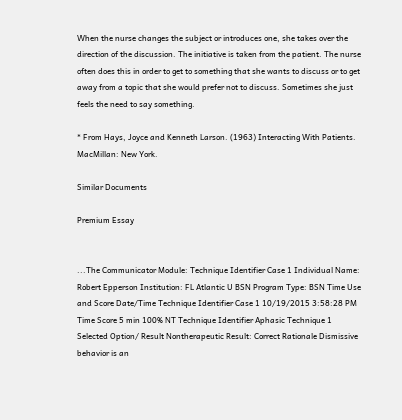When the nurse changes the subject or introduces one, she takes over the direction of the discussion. The initiative is taken from the patient. The nurse often does this in order to get to something that she wants to discuss or to get away from a topic that she would prefer not to discuss. Sometimes she just feels the need to say something.

* From Hays, Joyce and Kenneth Larson. (1963) Interacting With Patients. MacMillan: New York.

Similar Documents

Premium Essay


...The Communicator Module: Technique Identifier Case 1 Individual Name: Robert Epperson Institution: FL Atlantic U BSN Program Type: BSN Time Use and Score Date/Time Technique Identifier Case 1 10/19/2015 3:58:28 PM Time Score 5 min 100% NT Technique Identifier Aphasic Technique 1 Selected Option/ Result Nontherapeutic Result: Correct Rationale Dismissive behavior is an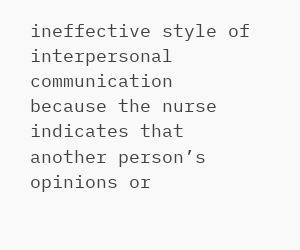ineffective style of interpersonal communication because the nurse indicates that another person’s opinions or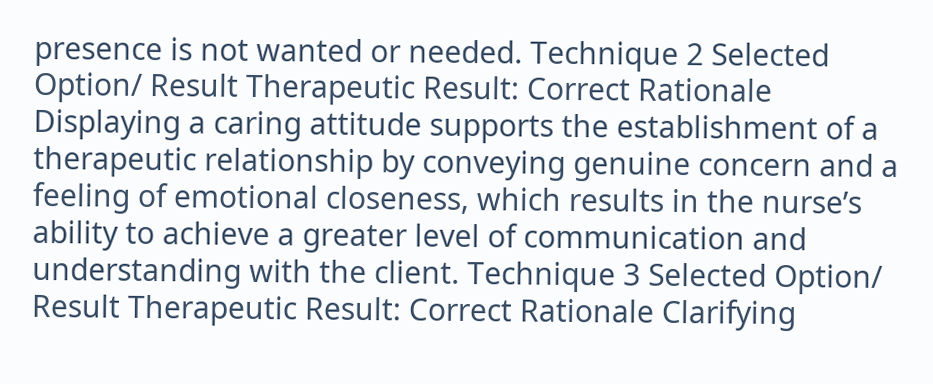presence is not wanted or needed. Technique 2 Selected Option/ Result Therapeutic Result: Correct Rationale Displaying a caring attitude supports the establishment of a therapeutic relationship by conveying genuine concern and a feeling of emotional closeness, which results in the nurse’s ability to achieve a greater level of communication and understanding with the client. Technique 3 Selected Option/ Result Therapeutic Result: Correct Rationale Clarifying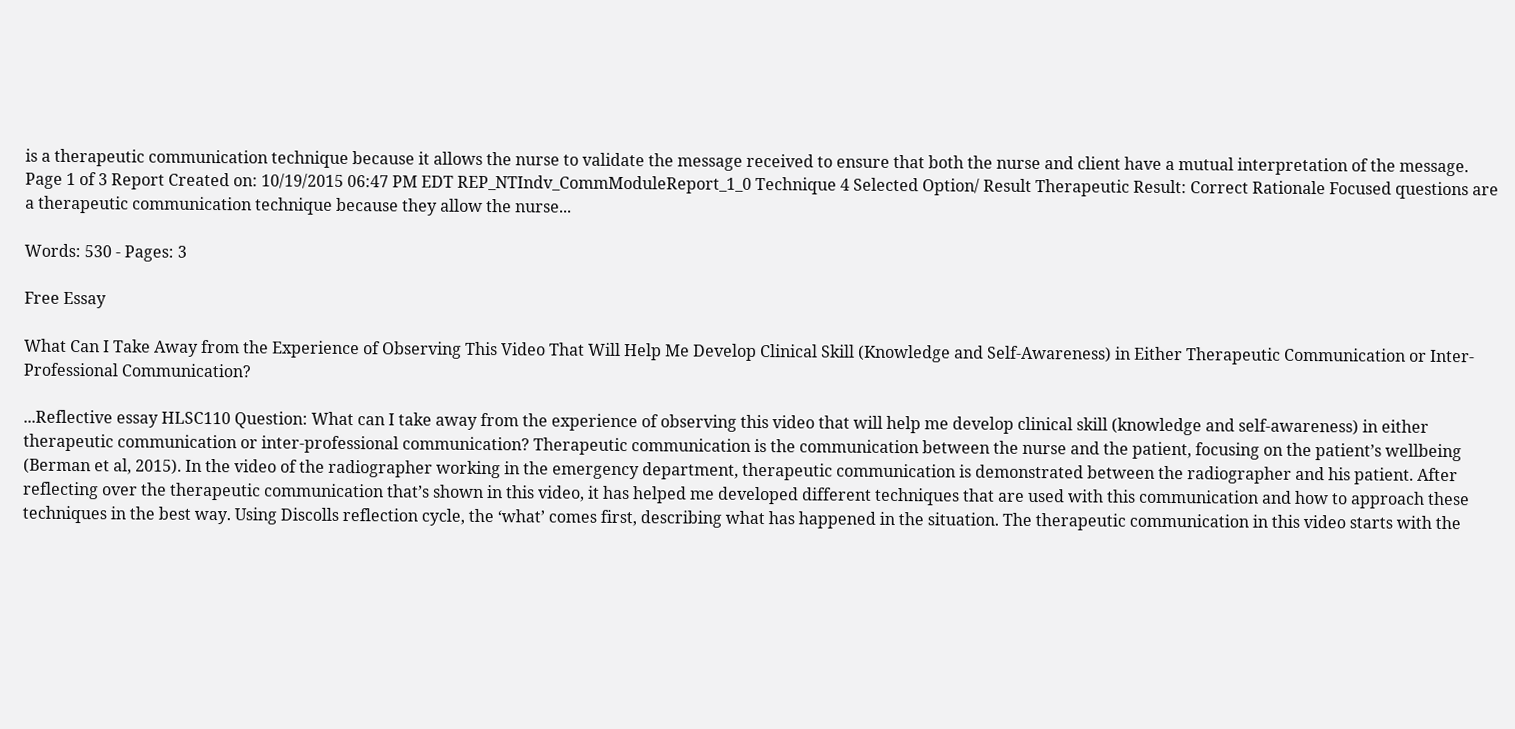is a therapeutic communication technique because it allows the nurse to validate the message received to ensure that both the nurse and client have a mutual interpretation of the message. Page 1 of 3 Report Created on: 10/19/2015 06:47 PM EDT REP_NTIndv_CommModuleReport_1_0 Technique 4 Selected Option/ Result Therapeutic Result: Correct Rationale Focused questions are a therapeutic communication technique because they allow the nurse...

Words: 530 - Pages: 3

Free Essay

What Can I Take Away from the Experience of Observing This Video That Will Help Me Develop Clinical Skill (Knowledge and Self-Awareness) in Either Therapeutic Communication or Inter-Professional Communication?

...Reflective essay HLSC110 Question: What can I take away from the experience of observing this video that will help me develop clinical skill (knowledge and self-awareness) in either therapeutic communication or inter-professional communication? Therapeutic communication is the communication between the nurse and the patient, focusing on the patient’s wellbeing (Berman et al, 2015). In the video of the radiographer working in the emergency department, therapeutic communication is demonstrated between the radiographer and his patient. After reflecting over the therapeutic communication that’s shown in this video, it has helped me developed different techniques that are used with this communication and how to approach these techniques in the best way. Using Discolls reflection cycle, the ‘what’ comes first, describing what has happened in the situation. The therapeutic communication in this video starts with the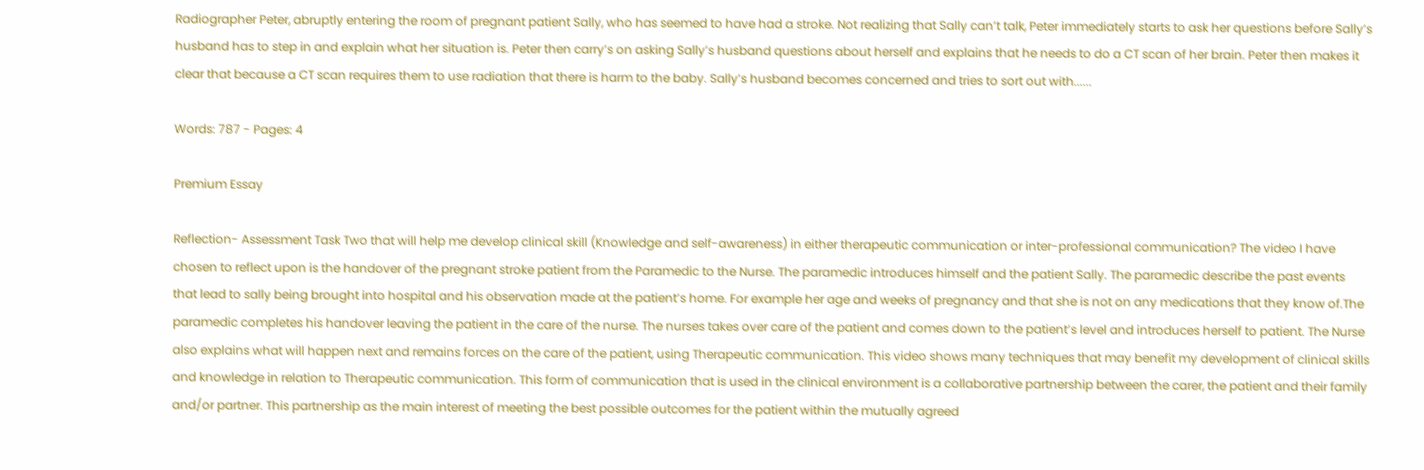Radiographer Peter, abruptly entering the room of pregnant patient Sally, who has seemed to have had a stroke. Not realizing that Sally can’t talk, Peter immediately starts to ask her questions before Sally’s husband has to step in and explain what her situation is. Peter then carry’s on asking Sally’s husband questions about herself and explains that he needs to do a CT scan of her brain. Peter then makes it clear that because a CT scan requires them to use radiation that there is harm to the baby. Sally’s husband becomes concerned and tries to sort out with......

Words: 787 - Pages: 4

Premium Essay

Reflection- Assessment Task Two that will help me develop clinical skill (Knowledge and self-awareness) in either therapeutic communication or inter-professional communication? The video I have chosen to reflect upon is the handover of the pregnant stroke patient from the Paramedic to the Nurse. The paramedic introduces himself and the patient Sally. The paramedic describe the past events that lead to sally being brought into hospital and his observation made at the patient’s home. For example her age and weeks of pregnancy and that she is not on any medications that they know of.The paramedic completes his handover leaving the patient in the care of the nurse. The nurses takes over care of the patient and comes down to the patient’s level and introduces herself to patient. The Nurse also explains what will happen next and remains forces on the care of the patient, using Therapeutic communication. This video shows many techniques that may benefit my development of clinical skills and knowledge in relation to Therapeutic communication. This form of communication that is used in the clinical environment is a collaborative partnership between the carer, the patient and their family and/or partner. This partnership as the main interest of meeting the best possible outcomes for the patient within the mutually agreed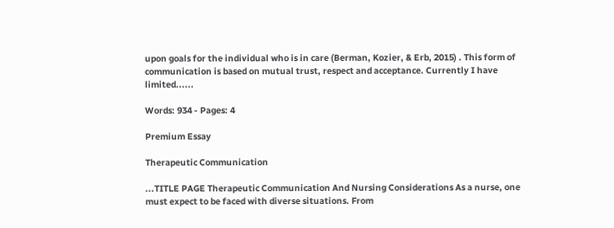upon goals for the individual who is in care (Berman, Kozier, & Erb, 2015) . This form of communication is based on mutual trust, respect and acceptance. Currently I have limited......

Words: 934 - Pages: 4

Premium Essay

Therapeutic Communication

...TITLE PAGE Therapeutic Communication And Nursing Considerations As a nurse, one must expect to be faced with diverse situations. From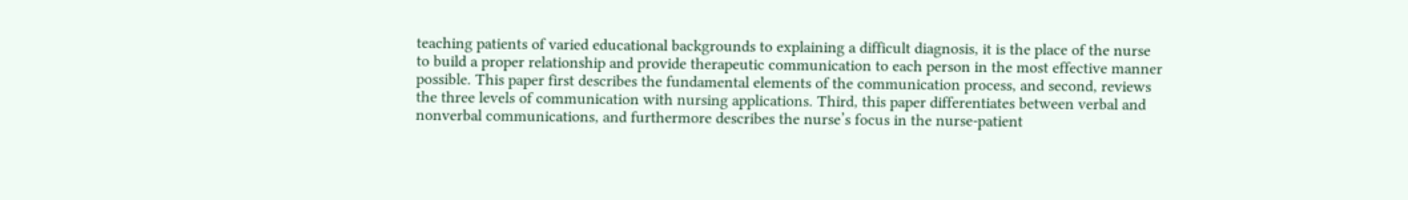teaching patients of varied educational backgrounds to explaining a difficult diagnosis, it is the place of the nurse to build a proper relationship and provide therapeutic communication to each person in the most effective manner possible. This paper first describes the fundamental elements of the communication process, and second, reviews the three levels of communication with nursing applications. Third, this paper differentiates between verbal and nonverbal communications, and furthermore describes the nurse’s focus in the nurse-patient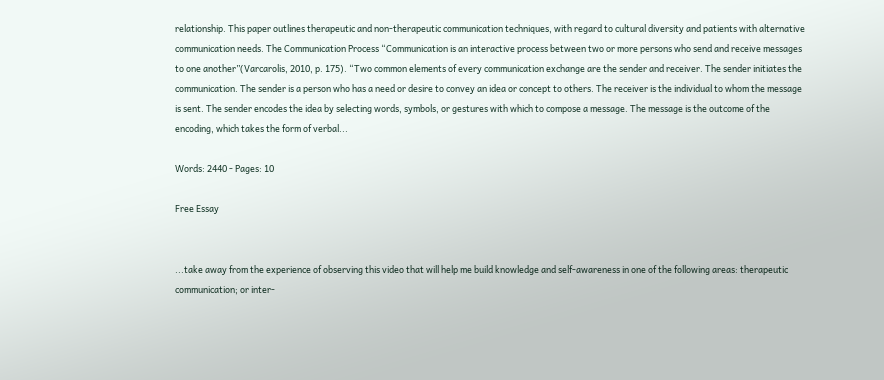relationship. This paper outlines therapeutic and non-therapeutic communication techniques, with regard to cultural diversity and patients with alternative communication needs. The Communication Process “Communication is an interactive process between two or more persons who send and receive messages to one another”(Varcarolis, 2010, p. 175). “Two common elements of every communication exchange are the sender and receiver. The sender initiates the communication. The sender is a person who has a need or desire to convey an idea or concept to others. The receiver is the individual to whom the message is sent. The sender encodes the idea by selecting words, symbols, or gestures with which to compose a message. The message is the outcome of the encoding, which takes the form of verbal...

Words: 2440 - Pages: 10

Free Essay


...take away from the experience of observing this video that will help me build knowledge and self-awareness in one of the following areas: therapeutic communication; or inter-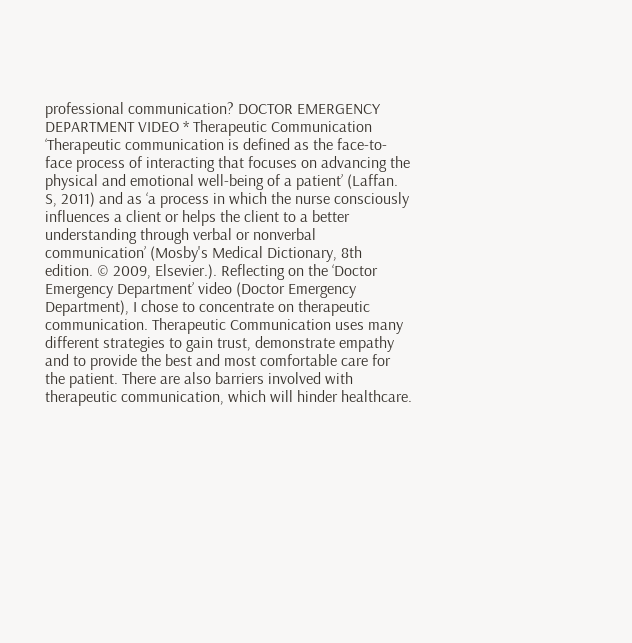professional communication? DOCTOR EMERGENCY DEPARTMENT VIDEO * Therapeutic Communication ‘Therapeutic communication is defined as the face-to-face process of interacting that focuses on advancing the physical and emotional well-being of a patient’ (Laffan. S, 2011) and as ‘a process in which the nurse consciously influences a client or helps the client to a better understanding through verbal or nonverbal communication’ (Mosby's Medical Dictionary, 8th edition. © 2009, Elsevier.). Reflecting on the ‘Doctor Emergency Department’ video (Doctor Emergency Department), I chose to concentrate on therapeutic communication. Therapeutic Communication uses many different strategies to gain trust, demonstrate empathy and to provide the best and most comfortable care for the patient. There are also barriers involved with therapeutic communication, which will hinder healthcare.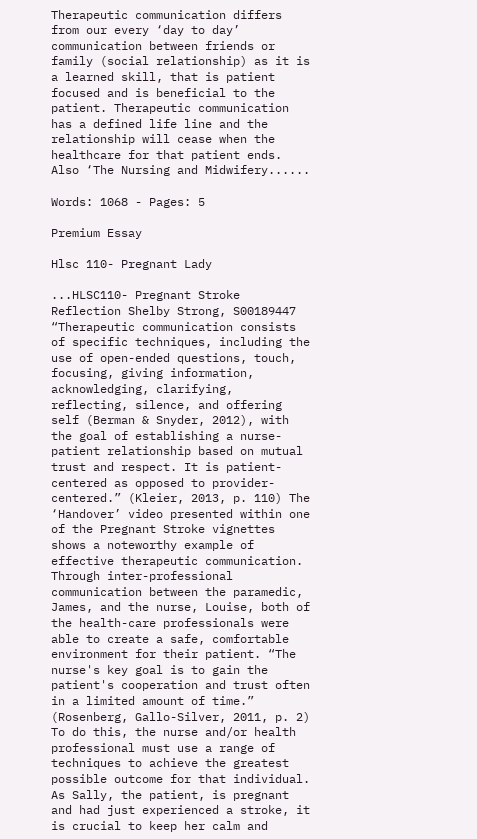Therapeutic communication differs from our every ‘day to day’ communication between friends or family (social relationship) as it is a learned skill, that is patient focused and is beneficial to the patient. Therapeutic communication has a defined life line and the relationship will cease when the healthcare for that patient ends. Also ‘The Nursing and Midwifery......

Words: 1068 - Pages: 5

Premium Essay

Hlsc 110- Pregnant Lady

...HLSC110- Pregnant Stroke Reflection Shelby Strong, S00189447 “Therapeutic communication consists of specific techniques, including the use of open-ended questions, touch, focusing, giving information, acknowledging, clarifying, reflecting, silence, and offering self (Berman & Snyder, 2012), with the goal of establishing a nurse-patient relationship based on mutual trust and respect. It is patient-centered as opposed to provider-centered.” (Kleier, 2013, p. 110) The ‘Handover’ video presented within one of the Pregnant Stroke vignettes shows a noteworthy example of effective therapeutic communication. Through inter-professional communication between the paramedic, James, and the nurse, Louise, both of the health-care professionals were able to create a safe, comfortable environment for their patient. “The nurse's key goal is to gain the patient's cooperation and trust often in a limited amount of time.” (Rosenberg, Gallo-Silver, 2011, p. 2) To do this, the nurse and/or health professional must use a range of techniques to achieve the greatest possible outcome for that individual. As Sally, the patient, is pregnant and had just experienced a stroke, it is crucial to keep her calm and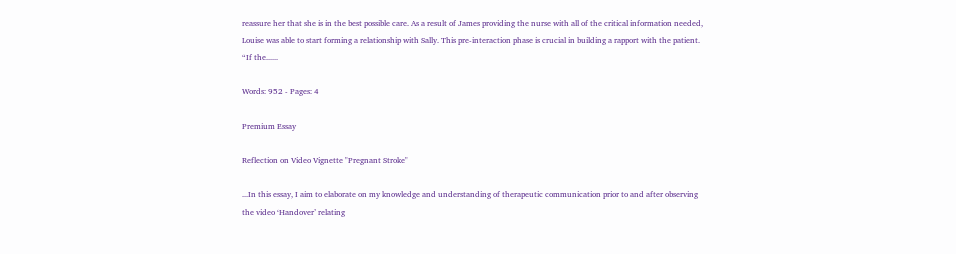reassure her that she is in the best possible care. As a result of James providing the nurse with all of the critical information needed, Louise was able to start forming a relationship with Sally. This pre-interaction phase is crucial in building a rapport with the patient. “If the......

Words: 952 - Pages: 4

Premium Essay

Reflection on Video Vignette "Pregnant Stroke"

...In this essay, I aim to elaborate on my knowledge and understanding of therapeutic communication prior to and after observing the video ‘Handover’ relating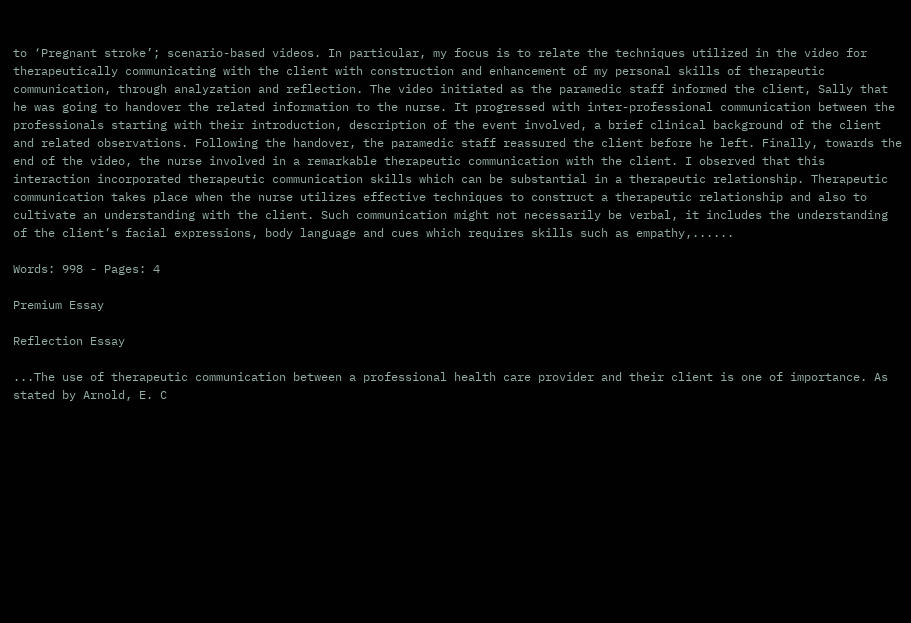to ‘Pregnant stroke’; scenario-based videos. In particular, my focus is to relate the techniques utilized in the video for therapeutically communicating with the client with construction and enhancement of my personal skills of therapeutic communication, through analyzation and reflection. The video initiated as the paramedic staff informed the client, Sally that he was going to handover the related information to the nurse. It progressed with inter-professional communication between the professionals starting with their introduction, description of the event involved, a brief clinical background of the client and related observations. Following the handover, the paramedic staff reassured the client before he left. Finally, towards the end of the video, the nurse involved in a remarkable therapeutic communication with the client. I observed that this interaction incorporated therapeutic communication skills which can be substantial in a therapeutic relationship. Therapeutic communication takes place when the nurse utilizes effective techniques to construct a therapeutic relationship and also to cultivate an understanding with the client. Such communication might not necessarily be verbal, it includes the understanding of the client’s facial expressions, body language and cues which requires skills such as empathy,......

Words: 998 - Pages: 4

Premium Essay

Reflection Essay

...The use of therapeutic communication between a professional health care provider and their client is one of importance. As stated by Arnold, E. C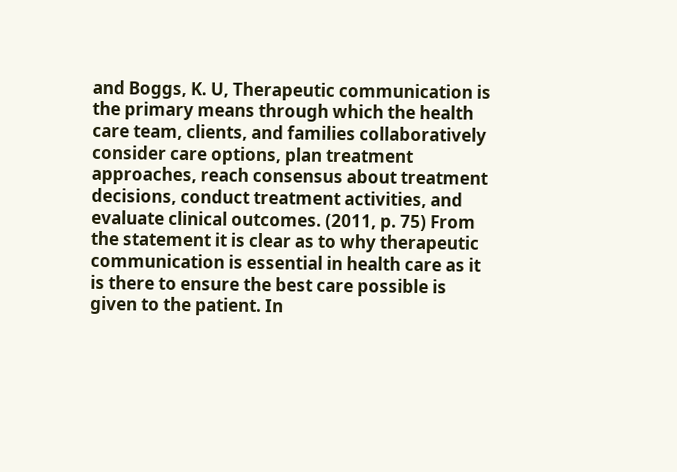and Boggs, K. U, Therapeutic communication is the primary means through which the health care team, clients, and families collaboratively consider care options, plan treatment approaches, reach consensus about treatment decisions, conduct treatment activities, and evaluate clinical outcomes. (2011, p. 75) From the statement it is clear as to why therapeutic communication is essential in health care as it is there to ensure the best care possible is given to the patient. In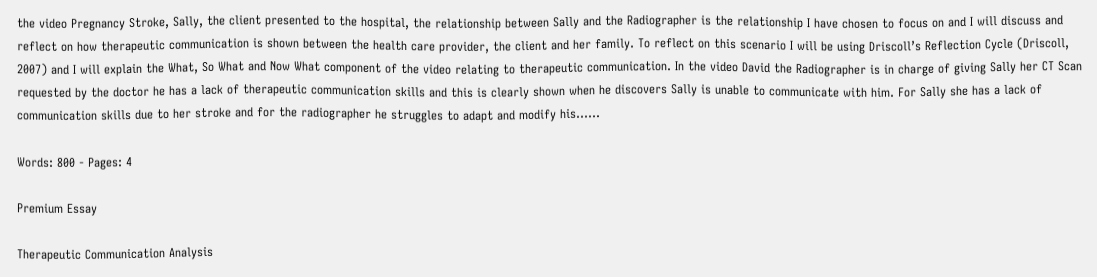the video Pregnancy Stroke, Sally, the client presented to the hospital, the relationship between Sally and the Radiographer is the relationship I have chosen to focus on and I will discuss and reflect on how therapeutic communication is shown between the health care provider, the client and her family. To reflect on this scenario I will be using Driscoll’s Reflection Cycle (Driscoll, 2007) and I will explain the What, So What and Now What component of the video relating to therapeutic communication. In the video David the Radiographer is in charge of giving Sally her CT Scan requested by the doctor he has a lack of therapeutic communication skills and this is clearly shown when he discovers Sally is unable to communicate with him. For Sally she has a lack of communication skills due to her stroke and for the radiographer he struggles to adapt and modify his......

Words: 800 - Pages: 4

Premium Essay

Therapeutic Communication Analysis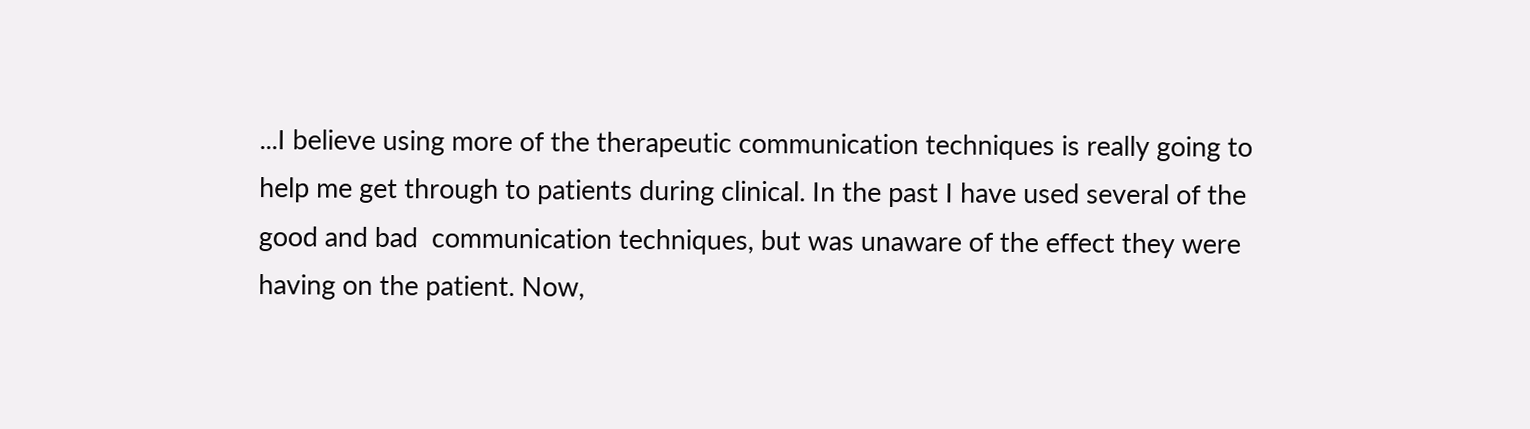...I believe using more of the therapeutic communication techniques is really going to help me get through to patients during clinical. In the past I have used several of the good and bad  communication techniques, but was unaware of the effect they were having on the patient. Now,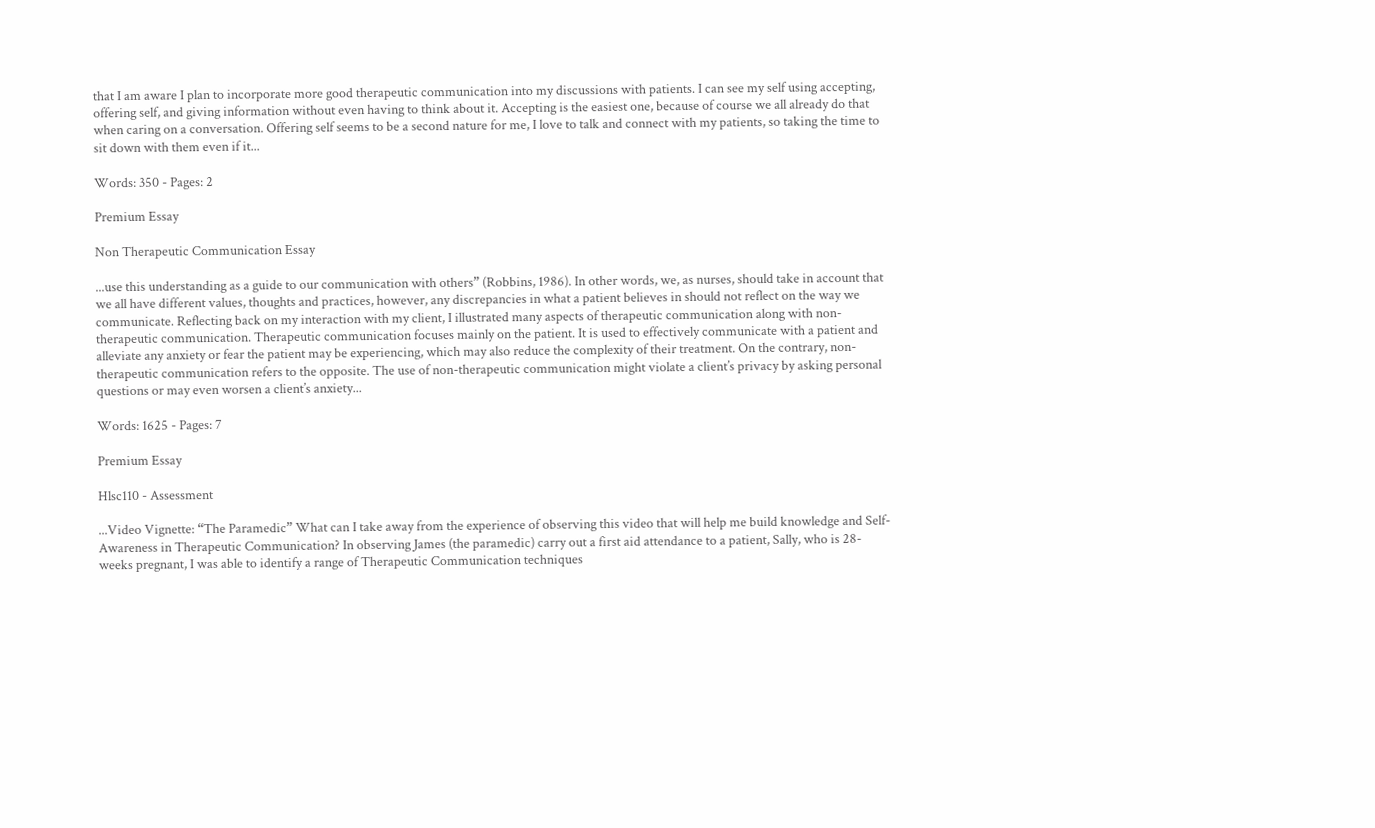that I am aware I plan to incorporate more good therapeutic communication into my discussions with patients. I can see my self using accepting, offering self, and giving information without even having to think about it. Accepting is the easiest one, because of course we all already do that when caring on a conversation. Offering self seems to be a second nature for me, I love to talk and connect with my patients, so taking the time to sit down with them even if it...

Words: 350 - Pages: 2

Premium Essay

Non Therapeutic Communication Essay

...use this understanding as a guide to our communication with others” (Robbins, 1986). In other words, we, as nurses, should take in account that we all have different values, thoughts and practices, however, any discrepancies in what a patient believes in should not reflect on the way we communicate. Reflecting back on my interaction with my client, I illustrated many aspects of therapeutic communication along with non-therapeutic communication. Therapeutic communication focuses mainly on the patient. It is used to effectively communicate with a patient and alleviate any anxiety or fear the patient may be experiencing, which may also reduce the complexity of their treatment. On the contrary, non-therapeutic communication refers to the opposite. The use of non-therapeutic communication might violate a client’s privacy by asking personal questions or may even worsen a client’s anxiety...

Words: 1625 - Pages: 7

Premium Essay

Hlsc110 - Assessment

...Video Vignette: “The Paramedic” What can I take away from the experience of observing this video that will help me build knowledge and Self-Awareness in Therapeutic Communication? In observing James (the paramedic) carry out a first aid attendance to a patient, Sally, who is 28-weeks pregnant, I was able to identify a range of Therapeutic Communication techniques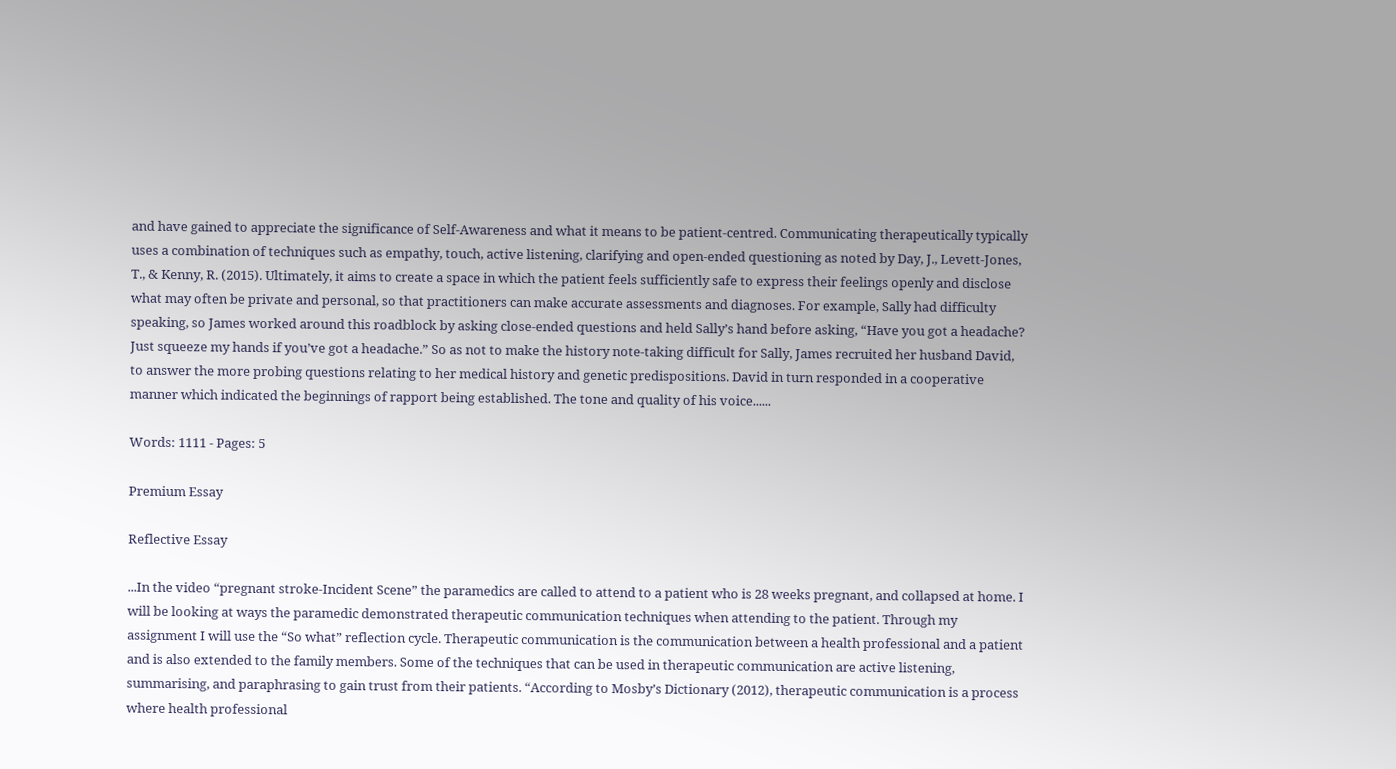and have gained to appreciate the significance of Self-Awareness and what it means to be patient-centred. Communicating therapeutically typically uses a combination of techniques such as empathy, touch, active listening, clarifying and open-ended questioning as noted by Day, J., Levett-Jones, T., & Kenny, R. (2015). Ultimately, it aims to create a space in which the patient feels sufficiently safe to express their feelings openly and disclose what may often be private and personal, so that practitioners can make accurate assessments and diagnoses. For example, Sally had difficulty speaking, so James worked around this roadblock by asking close-ended questions and held Sally’s hand before asking, “Have you got a headache? Just squeeze my hands if you’ve got a headache.” So as not to make the history note-taking difficult for Sally, James recruited her husband David, to answer the more probing questions relating to her medical history and genetic predispositions. David in turn responded in a cooperative manner which indicated the beginnings of rapport being established. The tone and quality of his voice......

Words: 1111 - Pages: 5

Premium Essay

Reflective Essay

...In the video “pregnant stroke-Incident Scene” the paramedics are called to attend to a patient who is 28 weeks pregnant, and collapsed at home. I will be looking at ways the paramedic demonstrated therapeutic communication techniques when attending to the patient. Through my assignment I will use the “So what” reflection cycle. Therapeutic communication is the communication between a health professional and a patient and is also extended to the family members. Some of the techniques that can be used in therapeutic communication are active listening, summarising, and paraphrasing to gain trust from their patients. “According to Mosby’s Dictionary (2012), therapeutic communication is a process where health professional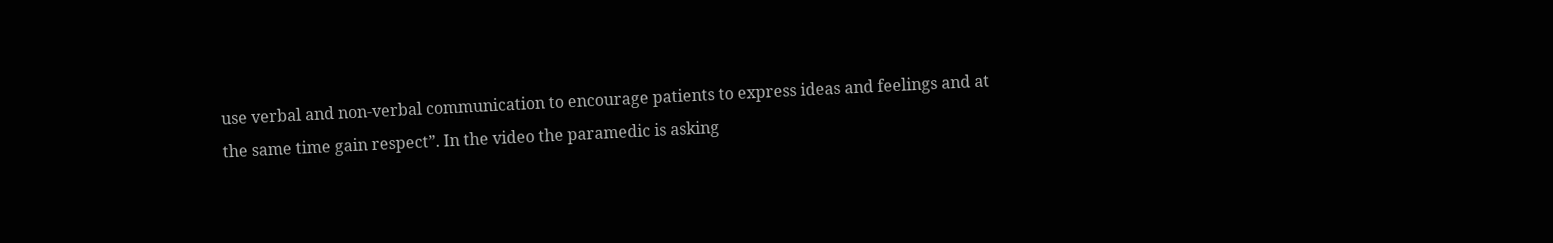use verbal and non-verbal communication to encourage patients to express ideas and feelings and at the same time gain respect”. In the video the paramedic is asking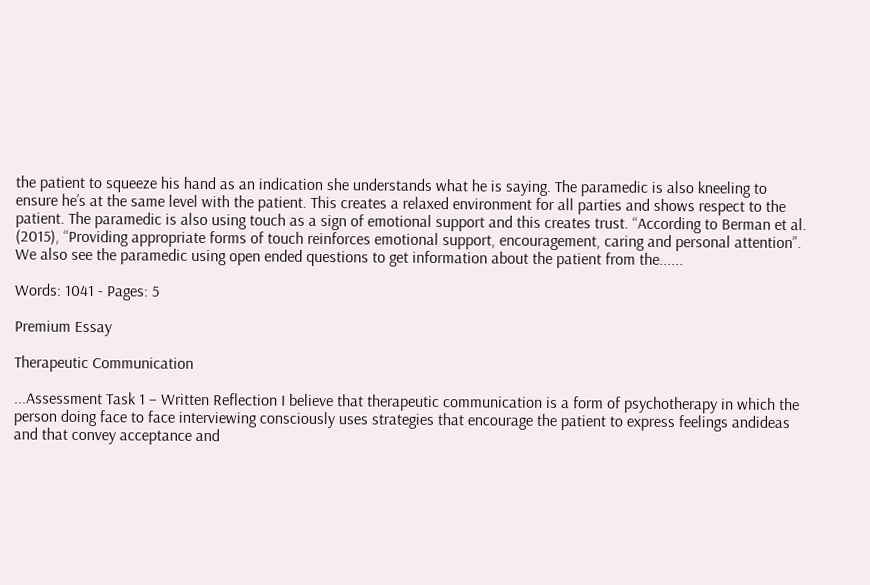the patient to squeeze his hand as an indication she understands what he is saying. The paramedic is also kneeling to ensure he’s at the same level with the patient. This creates a relaxed environment for all parties and shows respect to the patient. The paramedic is also using touch as a sign of emotional support and this creates trust. “According to Berman et al. (2015), “Providing appropriate forms of touch reinforces emotional support, encouragement, caring and personal attention”. We also see the paramedic using open ended questions to get information about the patient from the......

Words: 1041 - Pages: 5

Premium Essay

Therapeutic Communication

...Assessment Task 1 – Written Reflection I believe that therapeutic communication is a form of psychotherapy in which the person doing face to face interviewing consciously uses strategies that encourage the patient to express feelings andideas and that convey acceptance and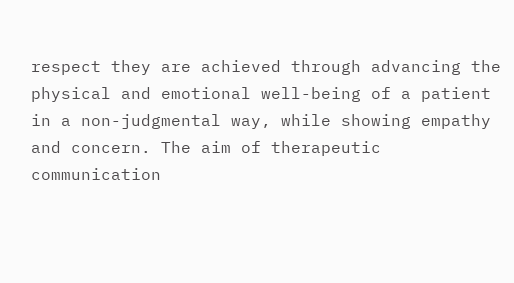respect they are achieved through advancing the physical and emotional well-being of a patient in a non-judgmental way, while showing empathy and concern. The aim of therapeutic communication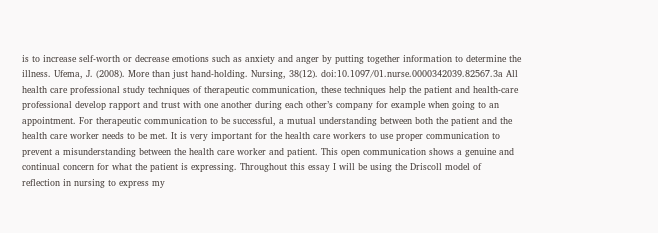is to increase self-worth or decrease emotions such as anxiety and anger by putting together information to determine the illness. Ufema, J. (2008). More than just hand-holding. Nursing, 38(12). doi:10.1097/01.nurse.0000342039.82567.3a All health care professional study techniques of therapeutic communication, these techniques help the patient and health-care professional develop rapport and trust with one another during each other’s company for example when going to an appointment. For therapeutic communication to be successful, a mutual understanding between both the patient and the health care worker needs to be met. It is very important for the health care workers to use proper communication to prevent a misunderstanding between the health care worker and patient. This open communication shows a genuine and continual concern for what the patient is expressing. Throughout this essay I will be using the Driscoll model of reflection in nursing to express my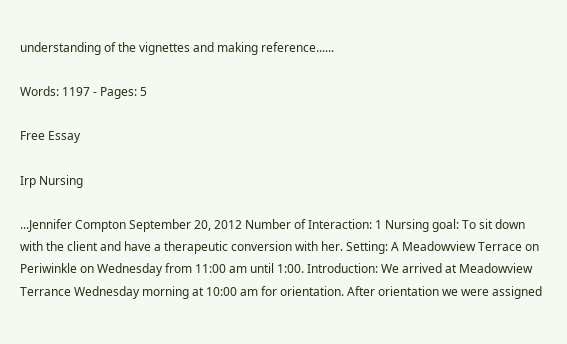understanding of the vignettes and making reference......

Words: 1197 - Pages: 5

Free Essay

Irp Nursing

...Jennifer Compton September 20, 2012 Number of Interaction: 1 Nursing goal: To sit down with the client and have a therapeutic conversion with her. Setting: A Meadowview Terrace on Periwinkle on Wednesday from 11:00 am until 1:00. Introduction: We arrived at Meadowview Terrance Wednesday morning at 10:00 am for orientation. After orientation we were assigned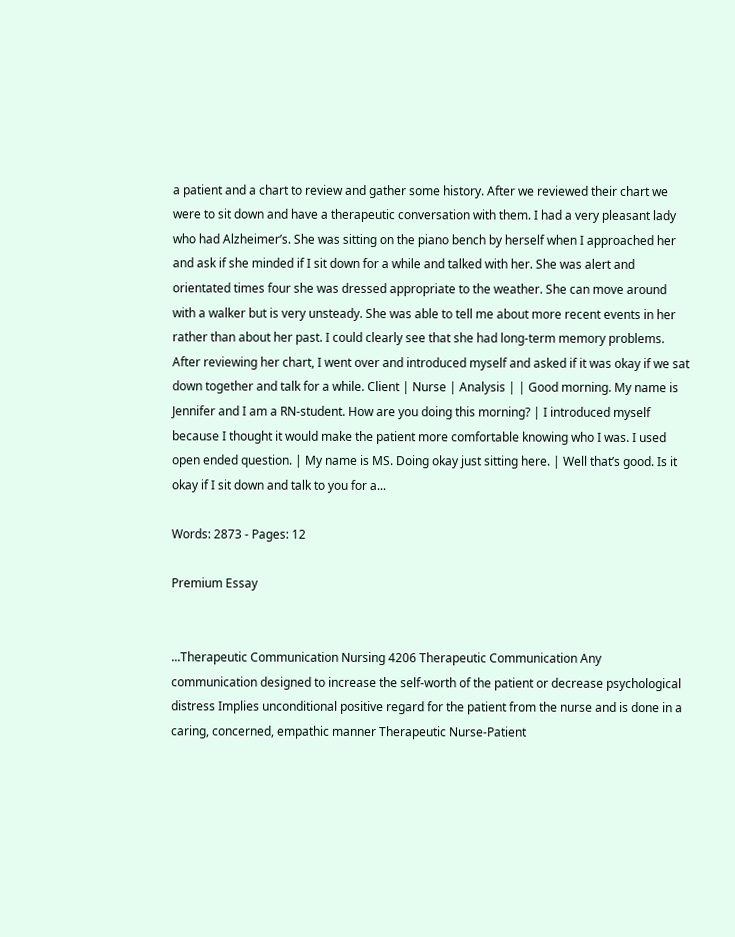a patient and a chart to review and gather some history. After we reviewed their chart we were to sit down and have a therapeutic conversation with them. I had a very pleasant lady who had Alzheimer’s. She was sitting on the piano bench by herself when I approached her and ask if she minded if I sit down for a while and talked with her. She was alert and orientated times four she was dressed appropriate to the weather. She can move around with a walker but is very unsteady. She was able to tell me about more recent events in her rather than about her past. I could clearly see that she had long-term memory problems. After reviewing her chart, I went over and introduced myself and asked if it was okay if we sat down together and talk for a while. Client | Nurse | Analysis | | Good morning. My name is Jennifer and I am a RN-student. How are you doing this morning? | I introduced myself because I thought it would make the patient more comfortable knowing who I was. I used open ended question. | My name is MS. Doing okay just sitting here. | Well that’s good. Is it okay if I sit down and talk to you for a...

Words: 2873 - Pages: 12

Premium Essay


...Therapeutic Communication Nursing 4206 Therapeutic Communication Any communication designed to increase the self-worth of the patient or decrease psychological distress Implies unconditional positive regard for the patient from the nurse and is done in a caring, concerned, empathic manner Therapeutic Nurse-Patient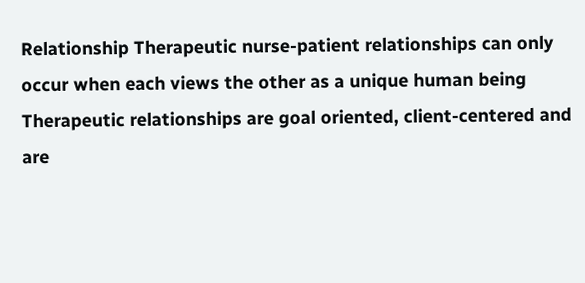Relationship Therapeutic nurse-patient relationships can only occur when each views the other as a unique human being Therapeutic relationships are goal oriented, client-centered and are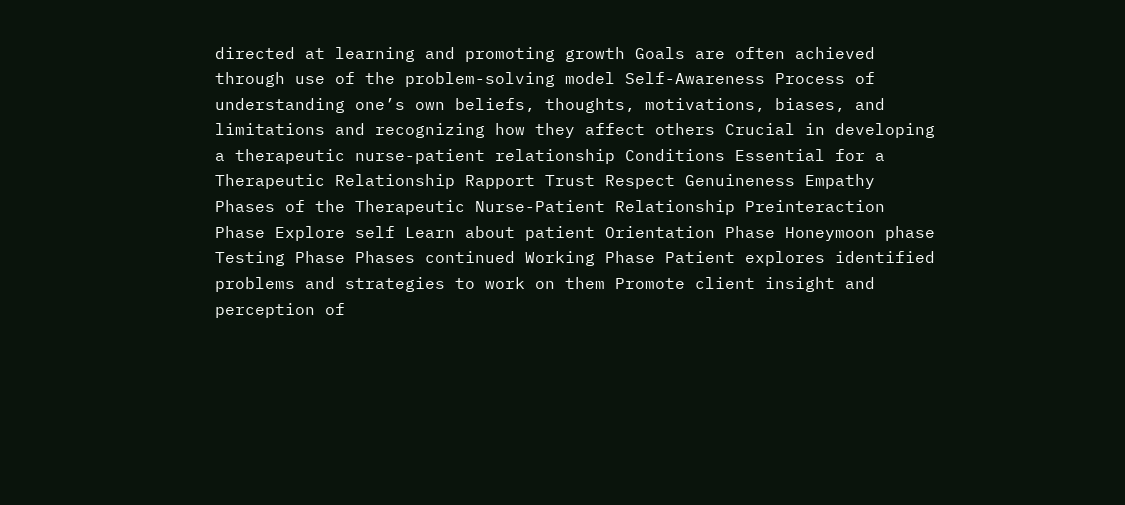directed at learning and promoting growth Goals are often achieved through use of the problem-solving model Self-Awareness Process of understanding one’s own beliefs, thoughts, motivations, biases, and limitations and recognizing how they affect others Crucial in developing a therapeutic nurse-patient relationship Conditions Essential for a Therapeutic Relationship Rapport Trust Respect Genuineness Empathy Phases of the Therapeutic Nurse-Patient Relationship Preinteraction Phase Explore self Learn about patient Orientation Phase Honeymoon phase Testing Phase Phases continued Working Phase Patient explores identified problems and strategies to work on them Promote client insight and perception of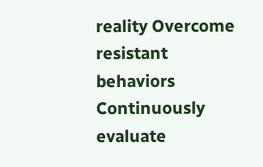reality Overcome resistant behaviors Continuously evaluate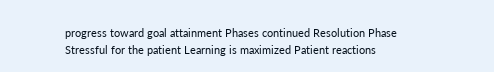progress toward goal attainment Phases continued Resolution Phase Stressful for the patient Learning is maximized Patient reactions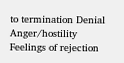to termination Denial Anger/hostility Feelings of rejection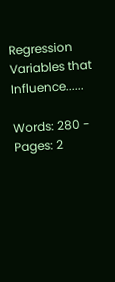Regression Variables that Influence......

Words: 280 - Pages: 2